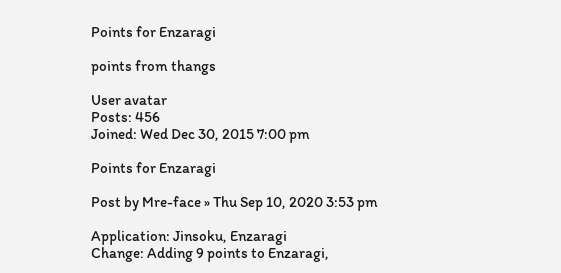Points for Enzaragi

points from thangs

User avatar
Posts: 456
Joined: Wed Dec 30, 2015 7:00 pm

Points for Enzaragi

Post by Mre-face » Thu Sep 10, 2020 3:53 pm

Application: Jinsoku, Enzaragi
Change: Adding 9 points to Enzaragi,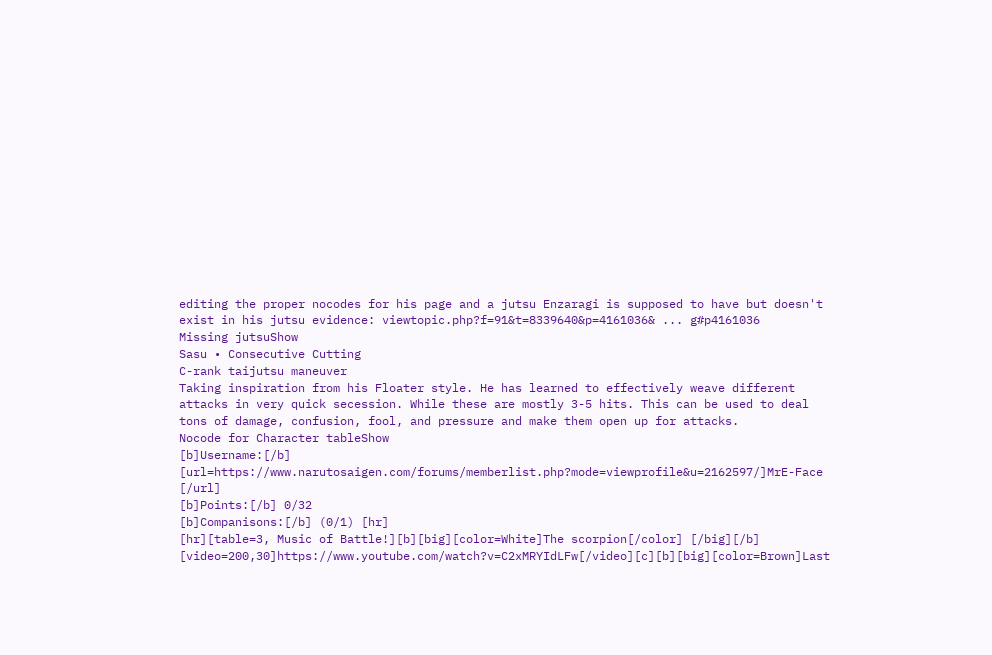editing the proper nocodes for his page and a jutsu Enzaragi is supposed to have but doesn't exist in his jutsu evidence: viewtopic.php?f=91&t=8339640&p=4161036& ... g#p4161036
Missing jutsuShow
Sasu • Consecutive Cutting
C-rank taijutsu maneuver
Taking inspiration from his Floater style. He has learned to effectively weave different attacks in very quick secession. While these are mostly 3-5 hits. This can be used to deal tons of damage, confusion, fool, and pressure and make them open up for attacks.
Nocode for Character tableShow
[b]Username:[/b] [url=https://www.narutosaigen.com/forums/memberlist.php?mode=viewprofile&u=2162597/]MrE-Face [/url]
[b]Points:[/b] 0/32
[b]Companisons:[/b] (0/1) [hr]
[hr][table=3, Music of Battle!][b][big][color=White]The scorpion[/color] [/big][/b]
[video=200,30]https://www.youtube.com/watch?v=C2xMRYIdLFw[/video][c][b][big][color=Brown]Last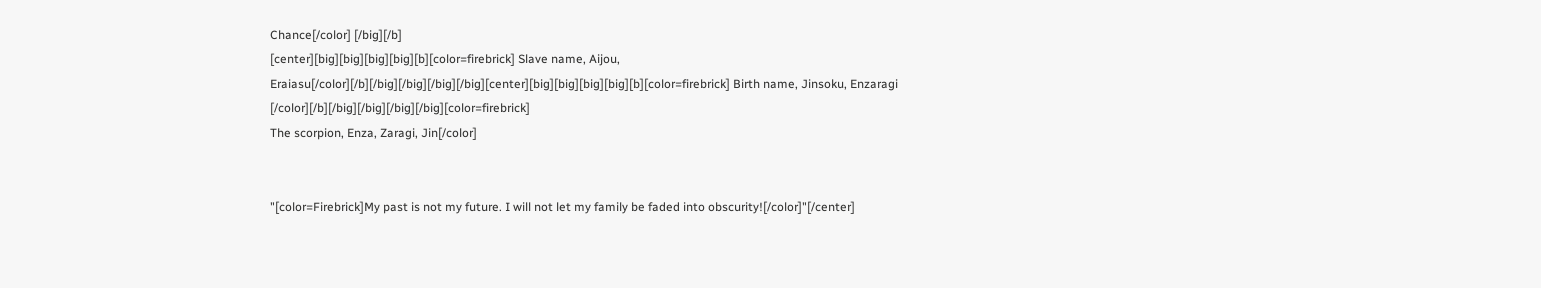Chance[/color] [/big][/b]
[center][big][big][big][big][b][color=firebrick] Slave name, Aijou, Eraiasu[/color][/b][/big][/big][/big][/big][center][big][big][big][big][b][color=firebrick] Birth name, Jinsoku, Enzaragi [/color][/b][/big][/big][/big][/big][color=firebrick]
The scorpion, Enza, Zaragi, Jin[/color]


"[color=Firebrick]My past is not my future. I will not let my family be faded into obscurity![/color]"[/center]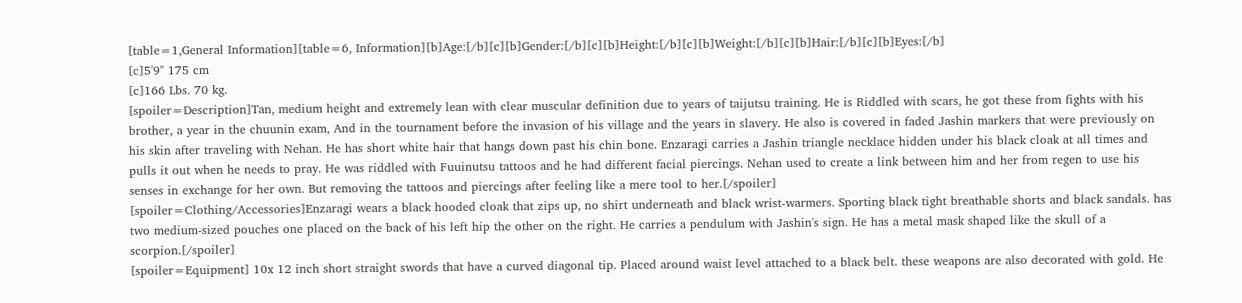[table=1,General Information][table=6, Information][b]Age:[/b][c][b]Gender:[/b][c][b]Height:[/b][c][b]Weight:[/b][c][b]Hair:[/b][c][b]Eyes:[/b]
[c]5'9" 175 cm
[c]166 Lbs. 70 kg.
[spoiler=Description]Tan, medium height and extremely lean with clear muscular definition due to years of taijutsu training. He is Riddled with scars, he got these from fights with his brother, a year in the chuunin exam, And in the tournament before the invasion of his village and the years in slavery. He also is covered in faded Jashin markers that were previously on his skin after traveling with Nehan. He has short white hair that hangs down past his chin bone. Enzaragi carries a Jashin triangle necklace hidden under his black cloak at all times and pulls it out when he needs to pray. He was riddled with Fuuinutsu tattoos and he had different facial piercings. Nehan used to create a link between him and her from regen to use his senses in exchange for her own. But removing the tattoos and piercings after feeling like a mere tool to her.[/spoiler]
[spoiler=Clothing/Accessories]Enzaragi wears a black hooded cloak that zips up, no shirt underneath and black wrist-warmers. Sporting black tight breathable shorts and black sandals. has two medium-sized pouches one placed on the back of his left hip the other on the right. He carries a pendulum with Jashin's sign. He has a metal mask shaped like the skull of a scorpion.[/spoiler]
[spoiler=Equipment] 10x 12 inch short straight swords that have a curved diagonal tip. Placed around waist level attached to a black belt. these weapons are also decorated with gold. He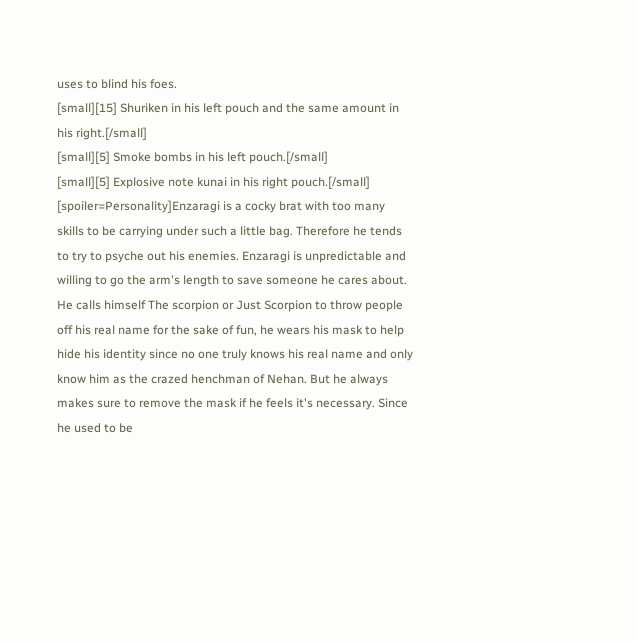uses to blind his foes.
[small][15] Shuriken in his left pouch and the same amount in his right.[/small]
[small][5] Smoke bombs in his left pouch.[/small]
[small][5] Explosive note kunai in his right pouch.[/small]
[spoiler=Personality]Enzaragi is a cocky brat with too many skills to be carrying under such a little bag. Therefore he tends to try to psyche out his enemies. Enzaragi is unpredictable and willing to go the arm's length to save someone he cares about. He calls himself The scorpion or Just Scorpion to throw people off his real name for the sake of fun, he wears his mask to help hide his identity since no one truly knows his real name and only know him as the crazed henchman of Nehan. But he always makes sure to remove the mask if he feels it's necessary. Since he used to be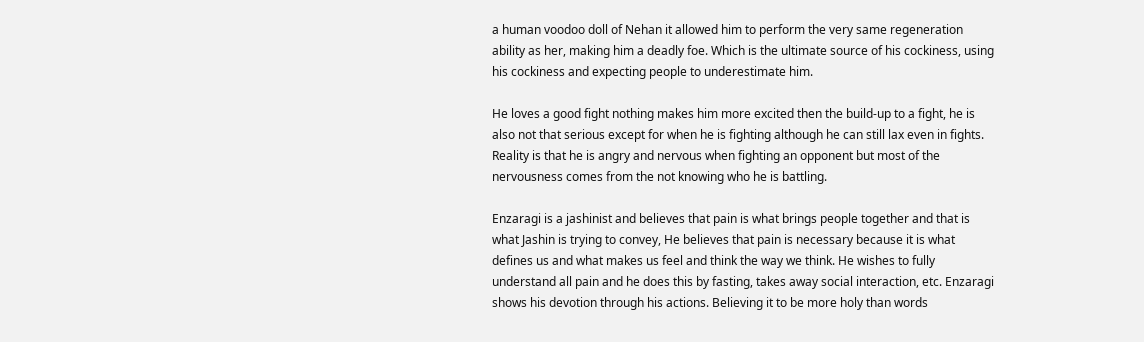a human voodoo doll of Nehan it allowed him to perform the very same regeneration ability as her, making him a deadly foe. Which is the ultimate source of his cockiness, using his cockiness and expecting people to underestimate him.

He loves a good fight nothing makes him more excited then the build-up to a fight, he is also not that serious except for when he is fighting although he can still lax even in fights. Reality is that he is angry and nervous when fighting an opponent but most of the nervousness comes from the not knowing who he is battling.

Enzaragi is a jashinist and believes that pain is what brings people together and that is what Jashin is trying to convey, He believes that pain is necessary because it is what defines us and what makes us feel and think the way we think. He wishes to fully understand all pain and he does this by fasting, takes away social interaction, etc. Enzaragi shows his devotion through his actions. Believing it to be more holy than words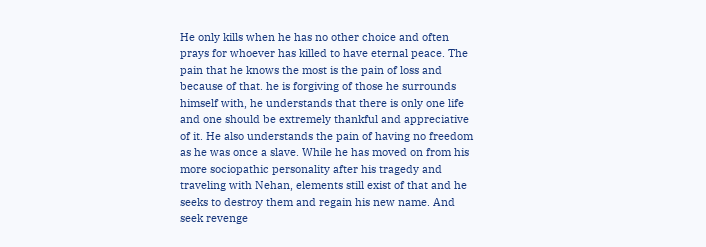He only kills when he has no other choice and often prays for whoever has killed to have eternal peace. The pain that he knows the most is the pain of loss and because of that. he is forgiving of those he surrounds himself with, he understands that there is only one life and one should be extremely thankful and appreciative of it. He also understands the pain of having no freedom as he was once a slave. While he has moved on from his more sociopathic personality after his tragedy and traveling with Nehan, elements still exist of that and he seeks to destroy them and regain his new name. And seek revenge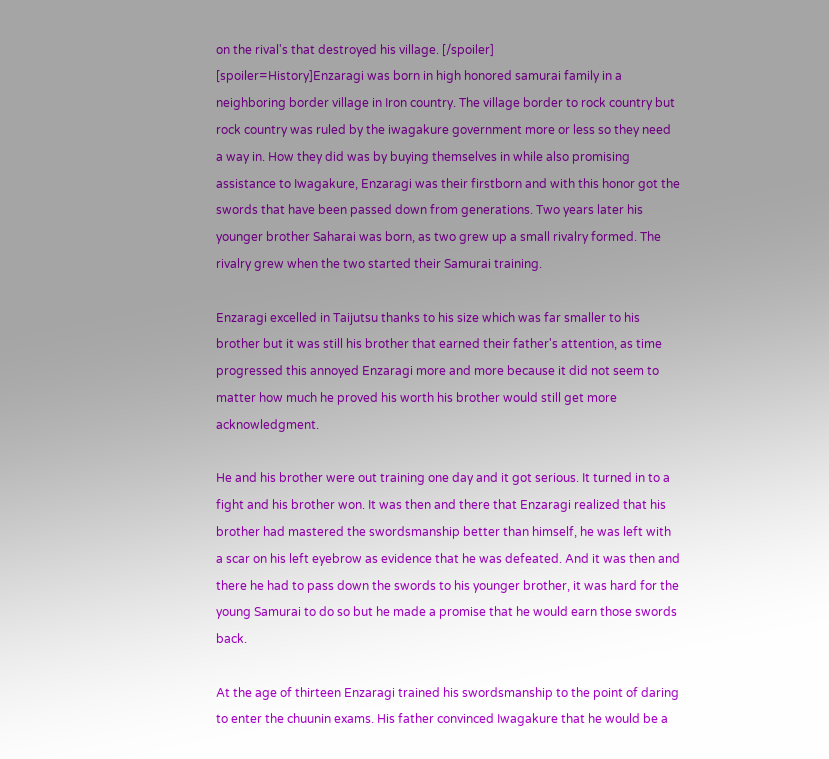on the rival's that destroyed his village. [/spoiler]
[spoiler=History]Enzaragi was born in high honored samurai family in a neighboring border village in Iron country. The village border to rock country but rock country was ruled by the iwagakure government more or less so they need a way in. How they did was by buying themselves in while also promising assistance to Iwagakure, Enzaragi was their firstborn and with this honor got the swords that have been passed down from generations. Two years later his younger brother Saharai was born, as two grew up a small rivalry formed. The rivalry grew when the two started their Samurai training.

Enzaragi excelled in Taijutsu thanks to his size which was far smaller to his brother but it was still his brother that earned their father's attention, as time progressed this annoyed Enzaragi more and more because it did not seem to matter how much he proved his worth his brother would still get more acknowledgment.

He and his brother were out training one day and it got serious. It turned in to a fight and his brother won. It was then and there that Enzaragi realized that his brother had mastered the swordsmanship better than himself, he was left with a scar on his left eyebrow as evidence that he was defeated. And it was then and there he had to pass down the swords to his younger brother, it was hard for the young Samurai to do so but he made a promise that he would earn those swords back.

At the age of thirteen Enzaragi trained his swordsmanship to the point of daring to enter the chuunin exams. His father convinced Iwagakure that he would be a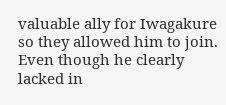valuable ally for Iwagakure so they allowed him to join. Even though he clearly lacked in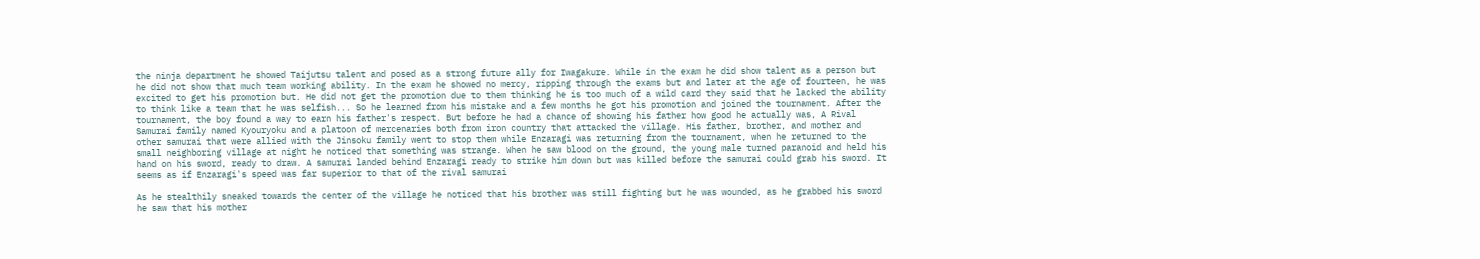the ninja department he showed Taijutsu talent and posed as a strong future ally for Iwagakure. While in the exam he did show talent as a person but he did not show that much team working ability. In the exam he showed no mercy, ripping through the exams but and later at the age of fourteen, he was excited to get his promotion but. He did not get the promotion due to them thinking he is too much of a wild card they said that he lacked the ability to think like a team that he was selfish... So he learned from his mistake and a few months he got his promotion and joined the tournament. After the tournament, the boy found a way to earn his father's respect. But before he had a chance of showing his father how good he actually was, A Rival Samurai family named Kyouryoku and a platoon of mercenaries both from iron country that attacked the village. His father, brother, and mother and other samurai that were allied with the Jinsoku family went to stop them while Enzaragi was returning from the tournament, when he returned to the small neighboring village at night he noticed that something was strange. When he saw blood on the ground, the young male turned paranoid and held his hand on his sword, ready to draw. A samurai landed behind Enzaragi ready to strike him down but was killed before the samurai could grab his sword. It seems as if Enzaragi's speed was far superior to that of the rival samurai

As he stealthily sneaked towards the center of the village he noticed that his brother was still fighting but he was wounded, as he grabbed his sword he saw that his mother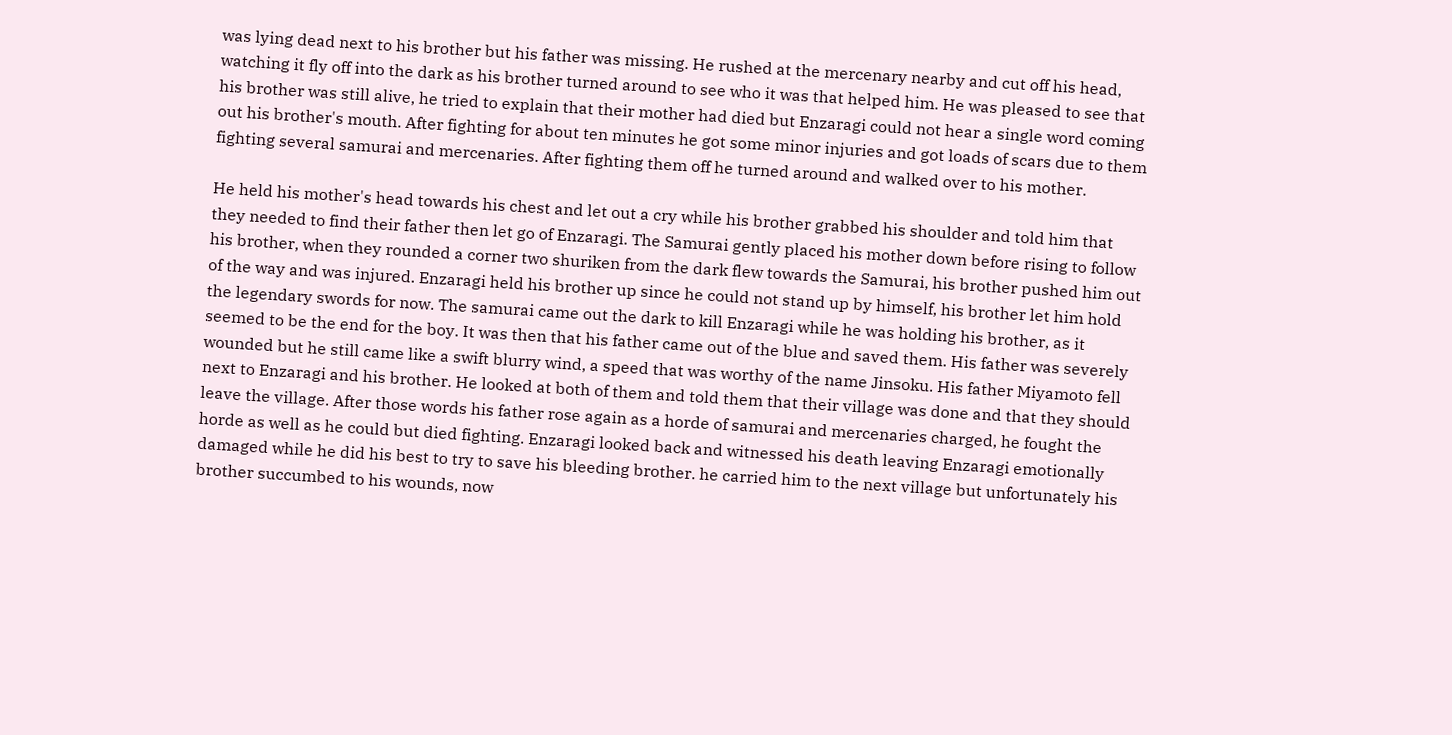was lying dead next to his brother but his father was missing. He rushed at the mercenary nearby and cut off his head, watching it fly off into the dark as his brother turned around to see who it was that helped him. He was pleased to see that his brother was still alive, he tried to explain that their mother had died but Enzaragi could not hear a single word coming out his brother's mouth. After fighting for about ten minutes he got some minor injuries and got loads of scars due to them fighting several samurai and mercenaries. After fighting them off he turned around and walked over to his mother.

He held his mother's head towards his chest and let out a cry while his brother grabbed his shoulder and told him that they needed to find their father then let go of Enzaragi. The Samurai gently placed his mother down before rising to follow his brother, when they rounded a corner two shuriken from the dark flew towards the Samurai, his brother pushed him out of the way and was injured. Enzaragi held his brother up since he could not stand up by himself, his brother let him hold the legendary swords for now. The samurai came out the dark to kill Enzaragi while he was holding his brother, as it seemed to be the end for the boy. It was then that his father came out of the blue and saved them. His father was severely wounded but he still came like a swift blurry wind, a speed that was worthy of the name Jinsoku. His father Miyamoto fell next to Enzaragi and his brother. He looked at both of them and told them that their village was done and that they should leave the village. After those words his father rose again as a horde of samurai and mercenaries charged, he fought the horde as well as he could but died fighting. Enzaragi looked back and witnessed his death leaving Enzaragi emotionally damaged while he did his best to try to save his bleeding brother. he carried him to the next village but unfortunately his brother succumbed to his wounds, now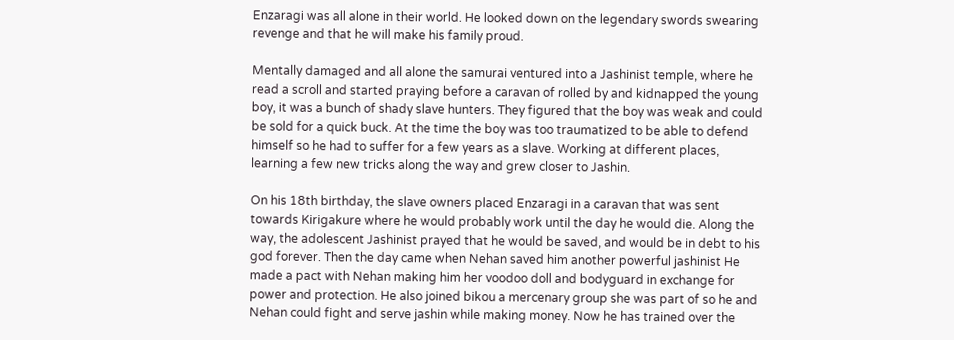Enzaragi was all alone in their world. He looked down on the legendary swords swearing revenge and that he will make his family proud.

Mentally damaged and all alone the samurai ventured into a Jashinist temple, where he read a scroll and started praying before a caravan of rolled by and kidnapped the young boy, it was a bunch of shady slave hunters. They figured that the boy was weak and could be sold for a quick buck. At the time the boy was too traumatized to be able to defend himself so he had to suffer for a few years as a slave. Working at different places, learning a few new tricks along the way and grew closer to Jashin.

On his 18th birthday, the slave owners placed Enzaragi in a caravan that was sent towards Kirigakure where he would probably work until the day he would die. Along the way, the adolescent Jashinist prayed that he would be saved, and would be in debt to his god forever. Then the day came when Nehan saved him another powerful jashinist He made a pact with Nehan making him her voodoo doll and bodyguard in exchange for power and protection. He also joined bikou a mercenary group she was part of so he and Nehan could fight and serve jashin while making money. Now he has trained over the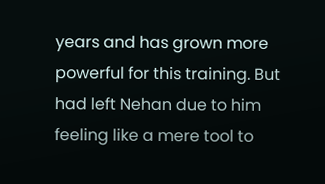years and has grown more powerful for this training. But had left Nehan due to him feeling like a mere tool to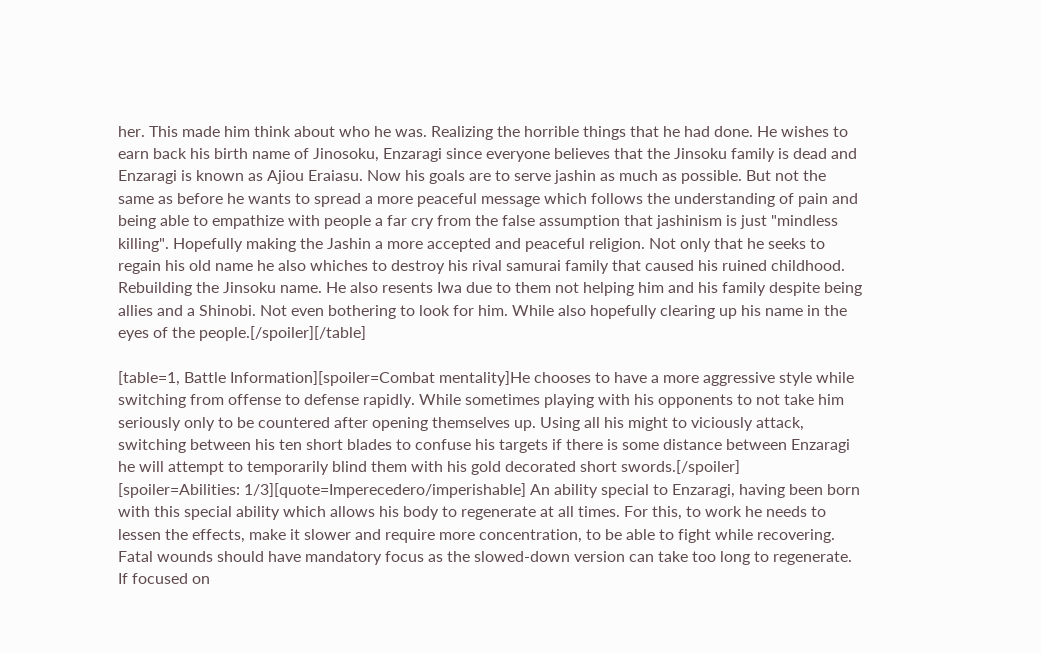her. This made him think about who he was. Realizing the horrible things that he had done. He wishes to earn back his birth name of Jinosoku, Enzaragi since everyone believes that the Jinsoku family is dead and Enzaragi is known as Ajiou Eraiasu. Now his goals are to serve jashin as much as possible. But not the same as before he wants to spread a more peaceful message which follows the understanding of pain and being able to empathize with people a far cry from the false assumption that jashinism is just "mindless killing". Hopefully making the Jashin a more accepted and peaceful religion. Not only that he seeks to regain his old name he also whiches to destroy his rival samurai family that caused his ruined childhood. Rebuilding the Jinsoku name. He also resents Iwa due to them not helping him and his family despite being allies and a Shinobi. Not even bothering to look for him. While also hopefully clearing up his name in the eyes of the people.[/spoiler][/table]

[table=1, Battle Information][spoiler=Combat mentality]He chooses to have a more aggressive style while switching from offense to defense rapidly. While sometimes playing with his opponents to not take him seriously only to be countered after opening themselves up. Using all his might to viciously attack, switching between his ten short blades to confuse his targets if there is some distance between Enzaragi he will attempt to temporarily blind them with his gold decorated short swords.[/spoiler]
[spoiler=Abilities: 1/3][quote=Imperecedero/imperishable] An ability special to Enzaragi, having been born with this special ability which allows his body to regenerate at all times. For this, to work he needs to lessen the effects, make it slower and require more concentration, to be able to fight while recovering. Fatal wounds should have mandatory focus as the slowed-down version can take too long to regenerate. If focused on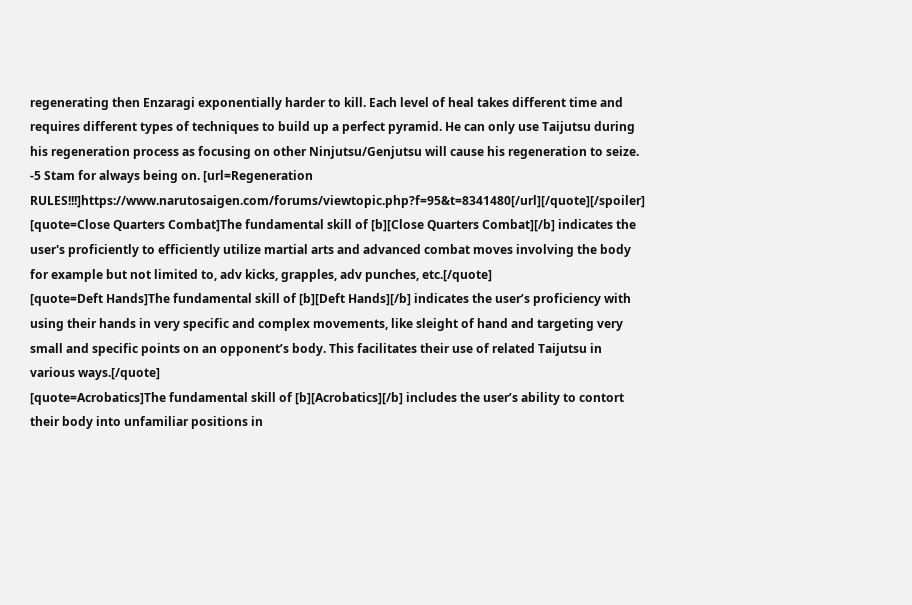regenerating then Enzaragi exponentially harder to kill. Each level of heal takes different time and requires different types of techniques to build up a perfect pyramid. He can only use Taijutsu during his regeneration process as focusing on other Ninjutsu/Genjutsu will cause his regeneration to seize. -5 Stam for always being on. [url=Regeneration RULES!!!]https://www.narutosaigen.com/forums/viewtopic.php?f=95&t=8341480[/url][/quote][/spoiler]
[quote=Close Quarters Combat]The fundamental skill of [b][Close Quarters Combat][/b] indicates the user's proficiently to efficiently utilize martial arts and advanced combat moves involving the body for example but not limited to, adv kicks, grapples, adv punches, etc.[/quote]
[quote=Deft Hands]The fundamental skill of [b][Deft Hands][/b] indicates the user’s proficiency with using their hands in very specific and complex movements, like sleight of hand and targeting very small and specific points on an opponent’s body. This facilitates their use of related Taijutsu in various ways.[/quote]
[quote=Acrobatics]The fundamental skill of [b][Acrobatics][/b] includes the user’s ability to contort their body into unfamiliar positions in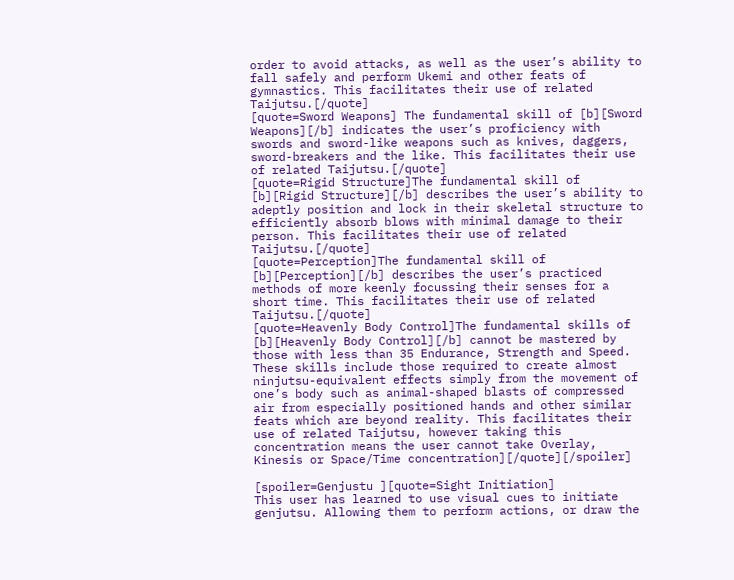order to avoid attacks, as well as the user’s ability to fall safely and perform Ukemi and other feats of gymnastics. This facilitates their use of related Taijutsu.[/quote]
[quote=Sword Weapons] The fundamental skill of [b][Sword Weapons][/b] indicates the user’s proficiency with swords and sword-like weapons such as knives, daggers, sword-breakers and the like. This facilitates their use of related Taijutsu.[/quote]
[quote=Rigid Structure]The fundamental skill of [b][Rigid Structure][/b] describes the user’s ability to adeptly position and lock in their skeletal structure to efficiently absorb blows with minimal damage to their person. This facilitates their use of related Taijutsu.[/quote]
[quote=Perception]The fundamental skill of [b][Perception][/b] describes the user’s practiced methods of more keenly focussing their senses for a short time. This facilitates their use of related Taijutsu.[/quote]
[quote=Heavenly Body Control]The fundamental skills of [b][Heavenly Body Control][/b] cannot be mastered by those with less than 35 Endurance, Strength and Speed. These skills include those required to create almost ninjutsu-equivalent effects simply from the movement of one’s body such as animal-shaped blasts of compressed air from especially positioned hands and other similar feats which are beyond reality. This facilitates their use of related Taijutsu, however taking this concentration means the user cannot take Overlay, Kinesis or Space/Time concentration][/quote][/spoiler]

[spoiler=Genjustu ][quote=Sight Initiation]
This user has learned to use visual cues to initiate genjutsu. Allowing them to perform actions, or draw the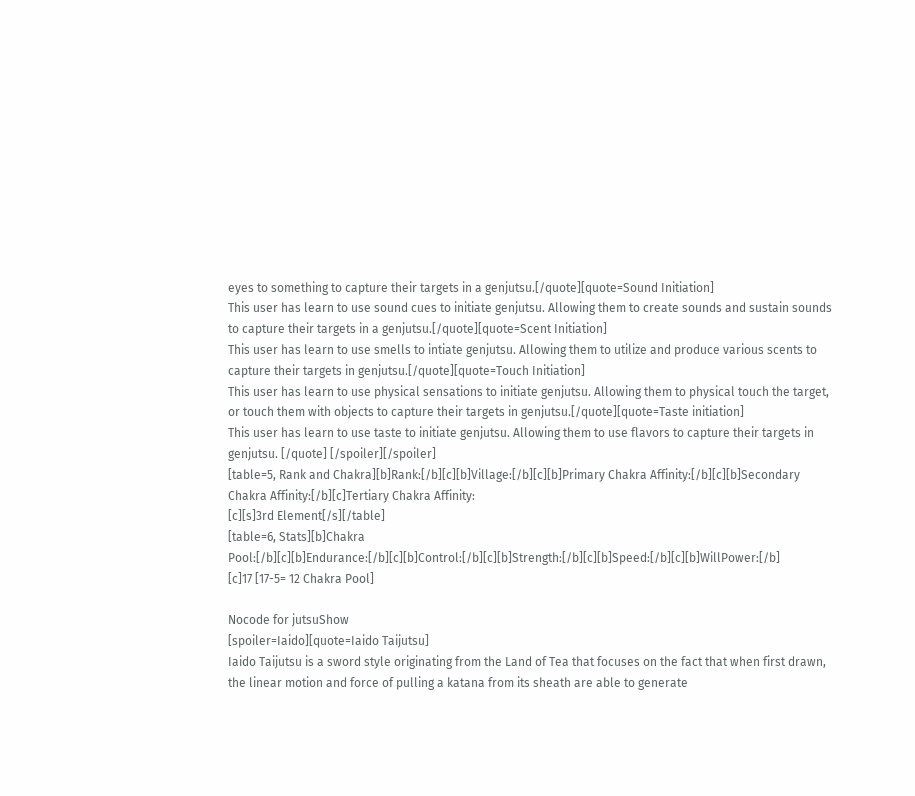eyes to something to capture their targets in a genjutsu.[/quote][quote=Sound Initiation]
This user has learn to use sound cues to initiate genjutsu. Allowing them to create sounds and sustain sounds to capture their targets in a genjutsu.[/quote][quote=Scent Initiation]
This user has learn to use smells to intiate genjutsu. Allowing them to utilize and produce various scents to capture their targets in genjutsu.[/quote][quote=Touch Initiation]
This user has learn to use physical sensations to initiate genjutsu. Allowing them to physical touch the target, or touch them with objects to capture their targets in genjutsu.[/quote][quote=Taste initiation]
This user has learn to use taste to initiate genjutsu. Allowing them to use flavors to capture their targets in genjutsu. [/quote] [/spoiler][/spoiler]
[table=5, Rank and Chakra][b]Rank:[/b][c][b]Village:[/b][c][b]Primary Chakra Affinity:[/b][c][b]Secondary Chakra Affinity:[/b][c]Tertiary Chakra Affinity:
[c][s]3rd Element[/s][/table]
[table=6, Stats][b]Chakra Pool:[/b][c][b]Endurance:[/b][c][b]Control:[/b][c][b]Strength:[/b][c][b]Speed:[/b][c][b]WillPower:[/b]
[c]17 [17-5= 12 Chakra Pool]

Nocode for jutsuShow
[spoiler=Iaido][quote=Iaido Taijutsu]
Iaido Taijutsu is a sword style originating from the Land of Tea that focuses on the fact that when first drawn, the linear motion and force of pulling a katana from its sheath are able to generate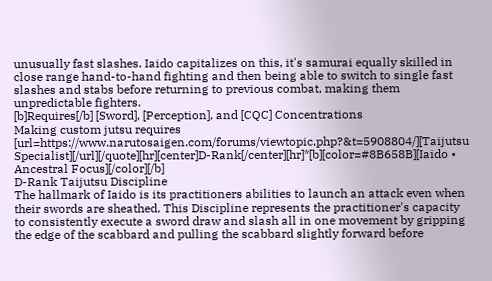unusually fast slashes. Iaido capitalizes on this, it's samurai equally skilled in close range hand-to-hand fighting and then being able to switch to single fast slashes and stabs before returning to previous combat, making them unpredictable fighters.
[b]Requires[/b] [Sword], [Perception], and [CQC] Concentrations
Making custom jutsu requires [url=https://www.narutosaigen.com/forums/viewtopic.php?&t=5908804/][Taijutsu Specialist][/url][/quote][hr][center]D-Rank[/center][hr]*[b][color=#8B658B][Iaido • Ancestral Focus][/color][/b]
D-Rank Taijutsu Discipline
The hallmark of Iaido is its practitioners abilities to launch an attack even when their swords are sheathed. This Discipline represents the practitioner's capacity to consistently execute a sword draw and slash all in one movement by gripping the edge of the scabbard and pulling the scabbard slightly forward before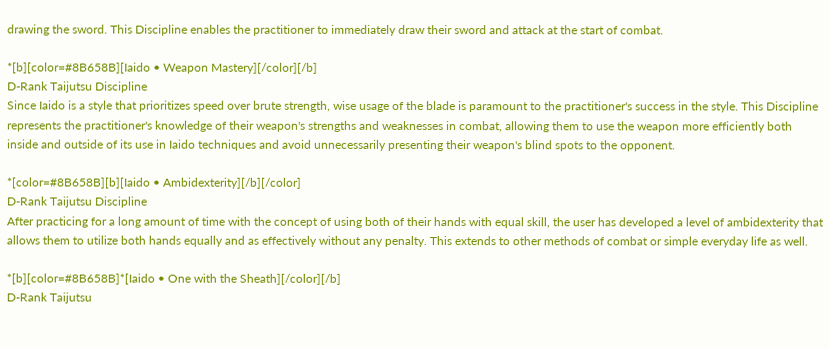drawing the sword. This Discipline enables the practitioner to immediately draw their sword and attack at the start of combat.

*[b][color=#8B658B][Iaido • Weapon Mastery][/color][/b]
D-Rank Taijutsu Discipline
Since Iaido is a style that prioritizes speed over brute strength, wise usage of the blade is paramount to the practitioner's success in the style. This Discipline represents the practitioner's knowledge of their weapon's strengths and weaknesses in combat, allowing them to use the weapon more efficiently both inside and outside of its use in Iaido techniques and avoid unnecessarily presenting their weapon's blind spots to the opponent.

*[color=#8B658B][b][Iaido • Ambidexterity][/b][/color]
D-Rank Taijutsu Discipline
After practicing for a long amount of time with the concept of using both of their hands with equal skill, the user has developed a level of ambidexterity that allows them to utilize both hands equally and as effectively without any penalty. This extends to other methods of combat or simple everyday life as well.

*[b][color=#8B658B]*[Iaido • One with the Sheath][/color][/b]
D-Rank Taijutsu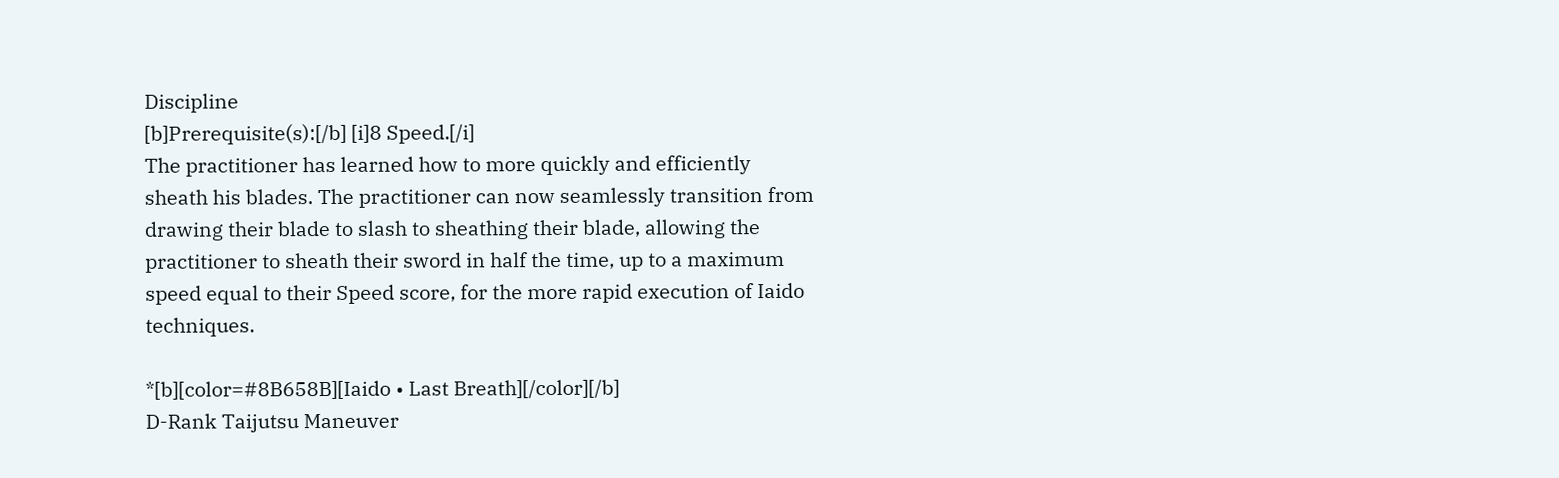Discipline
[b]Prerequisite(s):[/b] [i]8 Speed.[/i]
The practitioner has learned how to more quickly and efficiently sheath his blades. The practitioner can now seamlessly transition from drawing their blade to slash to sheathing their blade, allowing the practitioner to sheath their sword in half the time, up to a maximum speed equal to their Speed score, for the more rapid execution of Iaido techniques.

*[b][color=#8B658B][Iaido • Last Breath][/color][/b]
D-Rank Taijutsu Maneuver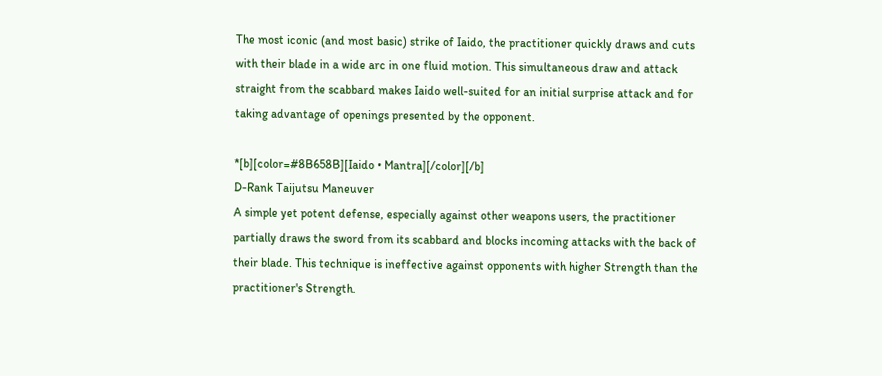The most iconic (and most basic) strike of Iaido, the practitioner quickly draws and cuts with their blade in a wide arc in one fluid motion. This simultaneous draw and attack straight from the scabbard makes Iaido well-suited for an initial surprise attack and for taking advantage of openings presented by the opponent.

*[b][color=#8B658B][Iaido • Mantra][/color][/b]
D-Rank Taijutsu Maneuver
A simple yet potent defense, especially against other weapons users, the practitioner partially draws the sword from its scabbard and blocks incoming attacks with the back of their blade. This technique is ineffective against opponents with higher Strength than the practitioner's Strength.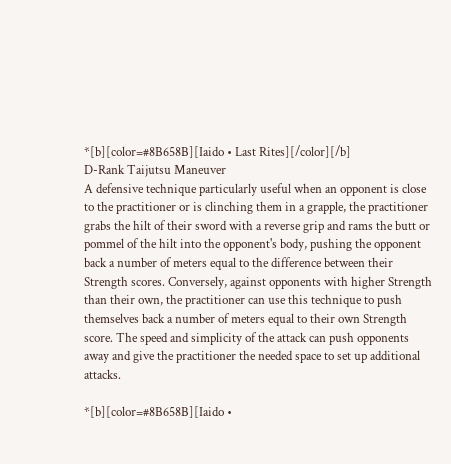*[b][color=#8B658B][Iaido • Last Rites][/color][/b]
D-Rank Taijutsu Maneuver
A defensive technique particularly useful when an opponent is close to the practitioner or is clinching them in a grapple, the practitioner grabs the hilt of their sword with a reverse grip and rams the butt or pommel of the hilt into the opponent's body, pushing the opponent back a number of meters equal to the difference between their Strength scores. Conversely, against opponents with higher Strength than their own, the practitioner can use this technique to push themselves back a number of meters equal to their own Strength score. The speed and simplicity of the attack can push opponents away and give the practitioner the needed space to set up additional attacks.

*[b][color=#8B658B][Iaido •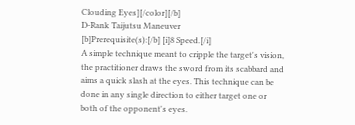Clouding Eyes][/color][/b]
D-Rank Taijutsu Maneuver
[b]Prerequisite(s):[/b] [i]8 Speed.[/i]
A simple technique meant to cripple the target's vision, the practitioner draws the sword from its scabbard and aims a quick slash at the eyes. This technique can be done in any single direction to either target one or both of the opponent's eyes.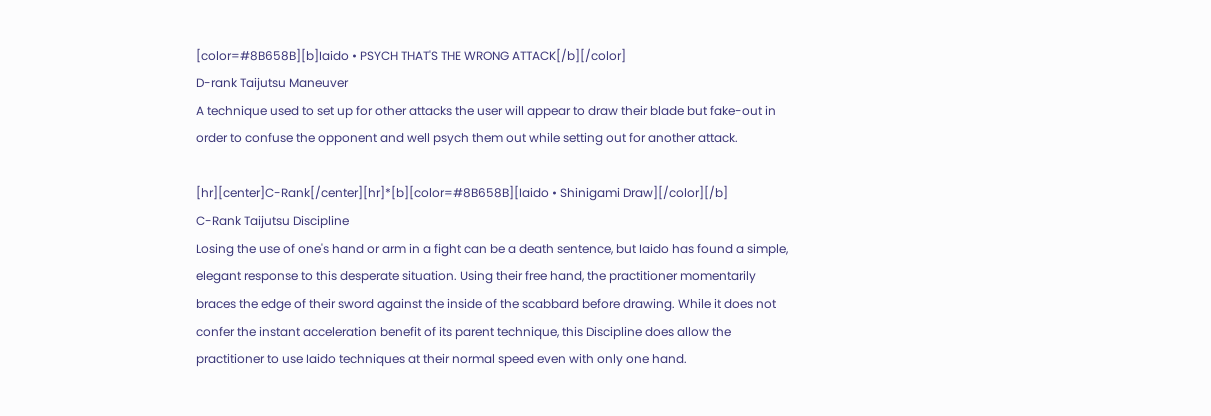[color=#8B658B][b]Iaido • PSYCH THAT'S THE WRONG ATTACK[/b][/color]
D-rank Taijutsu Maneuver
A technique used to set up for other attacks the user will appear to draw their blade but fake-out in order to confuse the opponent and well psych them out while setting out for another attack.

[hr][center]C-Rank[/center][hr]*[b][color=#8B658B][Iaido • Shinigami Draw][/color][/b]
C-Rank Taijutsu Discipline
Losing the use of one's hand or arm in a fight can be a death sentence, but Iaido has found a simple, elegant response to this desperate situation. Using their free hand, the practitioner momentarily braces the edge of their sword against the inside of the scabbard before drawing. While it does not confer the instant acceleration benefit of its parent technique, this Discipline does allow the practitioner to use Iaido techniques at their normal speed even with only one hand.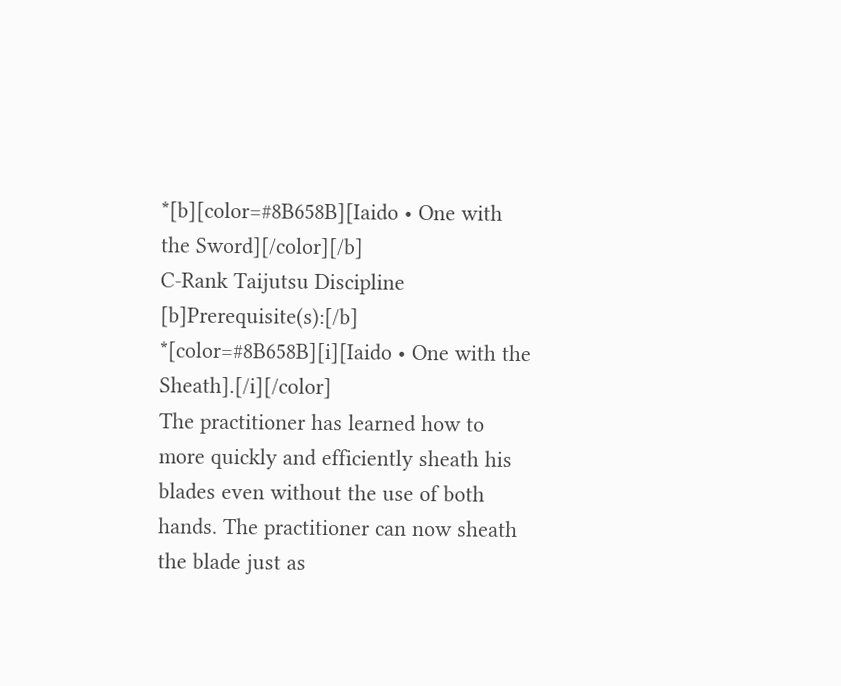*[b][color=#8B658B][Iaido • One with the Sword][/color][/b]
C-Rank Taijutsu Discipline
[b]Prerequisite(s):[/b] *[color=#8B658B][i][Iaido • One with the Sheath].[/i][/color]
The practitioner has learned how to more quickly and efficiently sheath his blades even without the use of both hands. The practitioner can now sheath the blade just as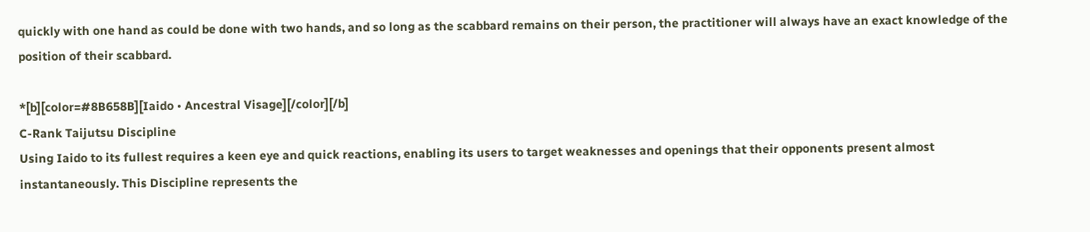quickly with one hand as could be done with two hands, and so long as the scabbard remains on their person, the practitioner will always have an exact knowledge of the position of their scabbard.

*[b][color=#8B658B][Iaido • Ancestral Visage][/color][/b]
C-Rank Taijutsu Discipline
Using Iaido to its fullest requires a keen eye and quick reactions, enabling its users to target weaknesses and openings that their opponents present almost instantaneously. This Discipline represents the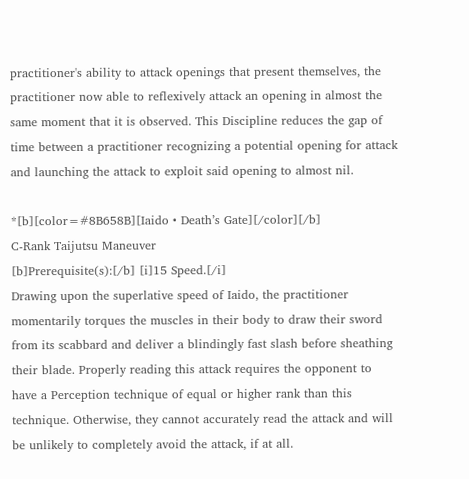practitioner's ability to attack openings that present themselves, the practitioner now able to reflexively attack an opening in almost the same moment that it is observed. This Discipline reduces the gap of time between a practitioner recognizing a potential opening for attack and launching the attack to exploit said opening to almost nil.

*[b][color=#8B658B][Iaido • Death’s Gate][/color][/b]
C-Rank Taijutsu Maneuver
[b]Prerequisite(s):[/b] [i]15 Speed.[/i]
Drawing upon the superlative speed of Iaido, the practitioner momentarily torques the muscles in their body to draw their sword from its scabbard and deliver a blindingly fast slash before sheathing their blade. Properly reading this attack requires the opponent to have a Perception technique of equal or higher rank than this technique. Otherwise, they cannot accurately read the attack and will be unlikely to completely avoid the attack, if at all.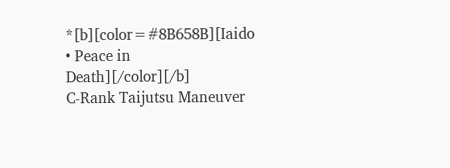*[b][color=#8B658B][Iaido • Peace in Death][/color][/b]
C-Rank Taijutsu Maneuver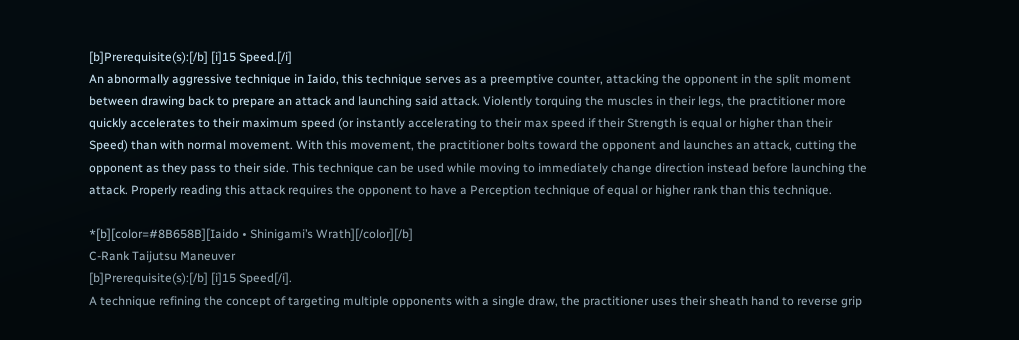[b]Prerequisite(s):[/b] [i]15 Speed.[/i]
An abnormally aggressive technique in Iaido, this technique serves as a preemptive counter, attacking the opponent in the split moment between drawing back to prepare an attack and launching said attack. Violently torquing the muscles in their legs, the practitioner more quickly accelerates to their maximum speed (or instantly accelerating to their max speed if their Strength is equal or higher than their Speed) than with normal movement. With this movement, the practitioner bolts toward the opponent and launches an attack, cutting the opponent as they pass to their side. This technique can be used while moving to immediately change direction instead before launching the attack. Properly reading this attack requires the opponent to have a Perception technique of equal or higher rank than this technique.

*[b][color=#8B658B][Iaido • Shinigami’s Wrath][/color][/b]
C-Rank Taijutsu Maneuver
[b]Prerequisite(s):[/b] [i]15 Speed[/i].
A technique refining the concept of targeting multiple opponents with a single draw, the practitioner uses their sheath hand to reverse grip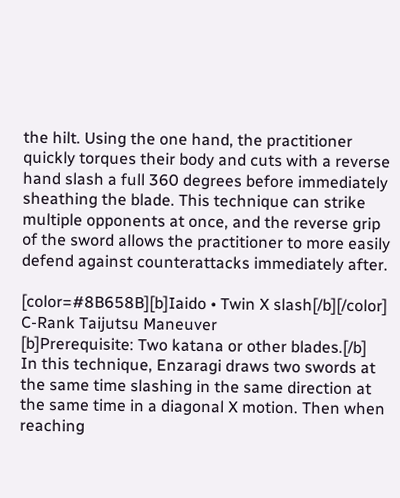the hilt. Using the one hand, the practitioner quickly torques their body and cuts with a reverse hand slash a full 360 degrees before immediately sheathing the blade. This technique can strike multiple opponents at once, and the reverse grip of the sword allows the practitioner to more easily defend against counterattacks immediately after.

[color=#8B658B][b]Iaido • Twin X slash[/b][/color]
C-Rank Taijutsu Maneuver
[b]Prerequisite: Two katana or other blades.[/b]
In this technique, Enzaragi draws two swords at the same time slashing in the same direction at the same time in a diagonal X motion. Then when reaching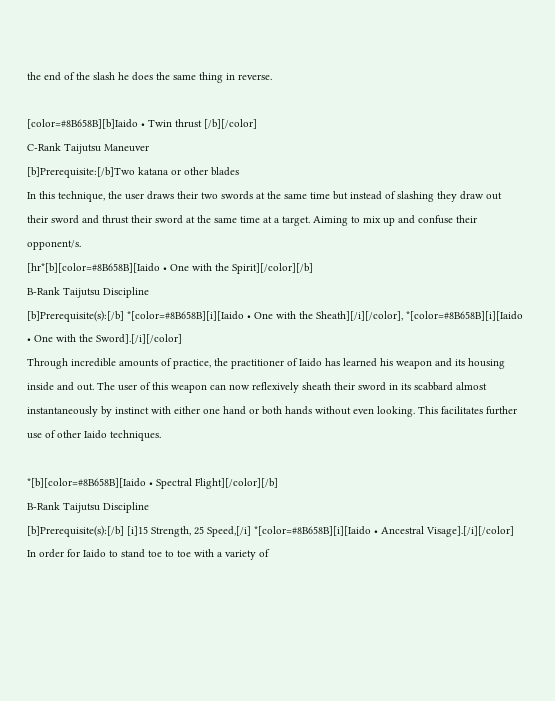the end of the slash he does the same thing in reverse.

[color=#8B658B][b]Iaido • Twin thrust [/b][/color]
C-Rank Taijutsu Maneuver
[b]Prerequisite:[/b]Two katana or other blades
In this technique, the user draws their two swords at the same time but instead of slashing they draw out their sword and thrust their sword at the same time at a target. Aiming to mix up and confuse their opponent/s.
[hr*[b][color=#8B658B][Iaido • One with the Spirit][/color][/b]
B-Rank Taijutsu Discipline
[b]Prerequisite(s):[/b] *[color=#8B658B][i][Iaido • One with the Sheath][/i][/color], *[color=#8B658B][i][Iaido • One with the Sword].[/i][/color]
Through incredible amounts of practice, the practitioner of Iaido has learned his weapon and its housing inside and out. The user of this weapon can now reflexively sheath their sword in its scabbard almost instantaneously by instinct with either one hand or both hands without even looking. This facilitates further use of other Iaido techniques.

*[b][color=#8B658B][Iaido • Spectral Flight][/color][/b]
B-Rank Taijutsu Discipline
[b]Prerequisite(s):[/b] [i]15 Strength, 25 Speed,[/i] *[color=#8B658B][i][Iaido • Ancestral Visage].[/i][/color]
In order for Iaido to stand toe to toe with a variety of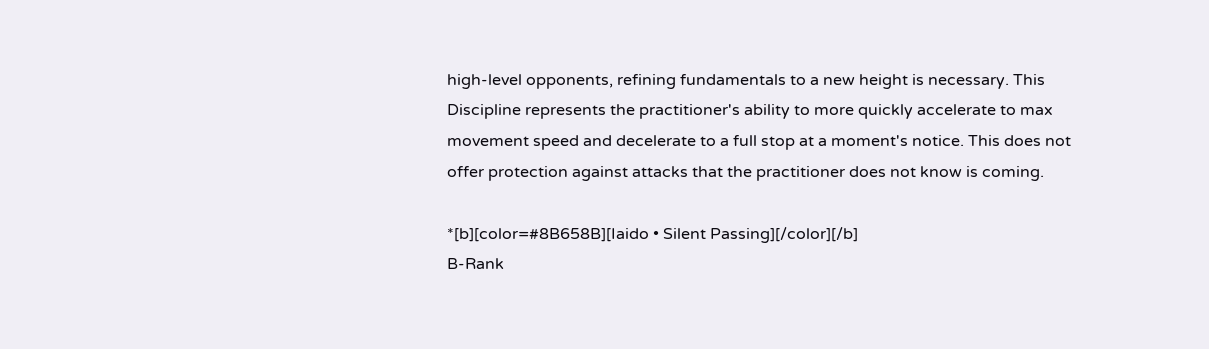high-level opponents, refining fundamentals to a new height is necessary. This Discipline represents the practitioner's ability to more quickly accelerate to max movement speed and decelerate to a full stop at a moment's notice. This does not offer protection against attacks that the practitioner does not know is coming.

*[b][color=#8B658B][Iaido • Silent Passing][/color][/b]
B-Rank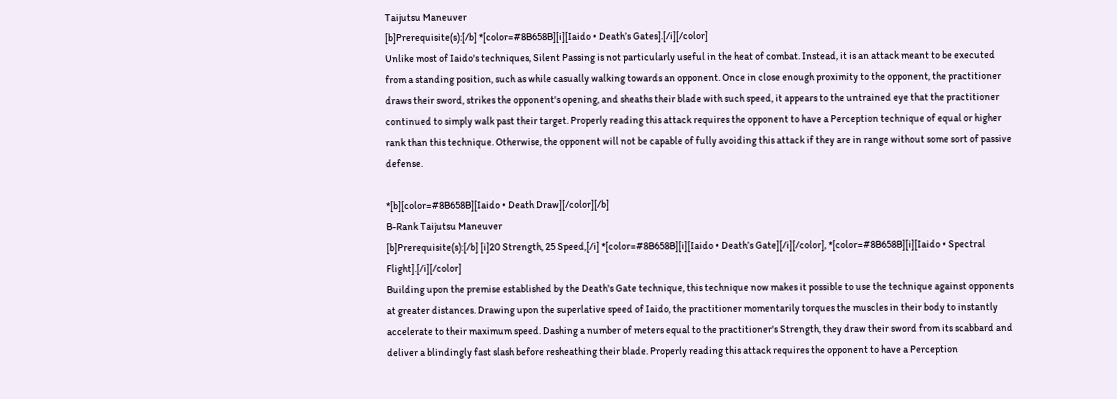Taijutsu Maneuver
[b]Prerequisite(s):[/b] *[color=#8B658B][i][Iaido • Death’s Gates].[/i][/color]
Unlike most of Iaido's techniques, Silent Passing is not particularly useful in the heat of combat. Instead, it is an attack meant to be executed from a standing position, such as while casually walking towards an opponent. Once in close enough proximity to the opponent, the practitioner draws their sword, strikes the opponent's opening, and sheaths their blade with such speed, it appears to the untrained eye that the practitioner continued to simply walk past their target. Properly reading this attack requires the opponent to have a Perception technique of equal or higher rank than this technique. Otherwise, the opponent will not be capable of fully avoiding this attack if they are in range without some sort of passive defense.

*[b][color=#8B658B][Iaido • Death Draw][/color][/b]
B-Rank Taijutsu Maneuver
[b]Prerequisite(s):[/b] [i]20 Strength, 25 Speed,[/i] *[color=#8B658B][i][Iaido • Death’s Gate][/i][/color], *[color=#8B658B][i][Iaido • Spectral Flight].[/i][/color]
Building upon the premise established by the Death's Gate technique, this technique now makes it possible to use the technique against opponents at greater distances. Drawing upon the superlative speed of Iaido, the practitioner momentarily torques the muscles in their body to instantly accelerate to their maximum speed. Dashing a number of meters equal to the practitioner's Strength, they draw their sword from its scabbard and deliver a blindingly fast slash before resheathing their blade. Properly reading this attack requires the opponent to have a Perception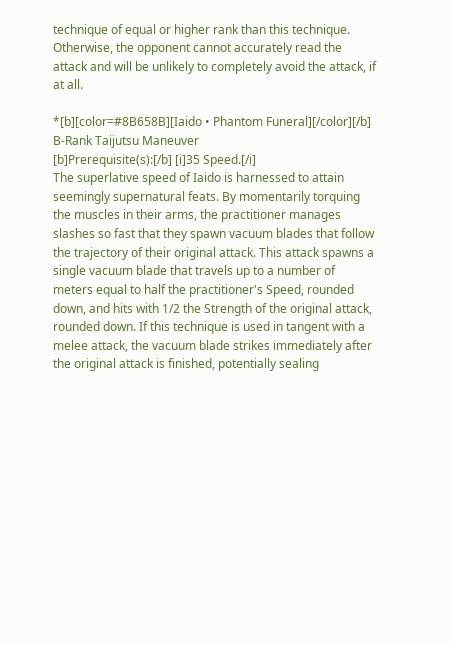technique of equal or higher rank than this technique. Otherwise, the opponent cannot accurately read the attack and will be unlikely to completely avoid the attack, if at all.

*[b][color=#8B658B][Iaido • Phantom Funeral][/color][/b]
B-Rank Taijutsu Maneuver
[b]Prerequisite(s):[/b] [i]35 Speed.[/i]
The superlative speed of Iaido is harnessed to attain seemingly supernatural feats. By momentarily torquing the muscles in their arms, the practitioner manages slashes so fast that they spawn vacuum blades that follow the trajectory of their original attack. This attack spawns a single vacuum blade that travels up to a number of meters equal to half the practitioner's Speed, rounded down, and hits with 1/2 the Strength of the original attack, rounded down. If this technique is used in tangent with a melee attack, the vacuum blade strikes immediately after the original attack is finished, potentially sealing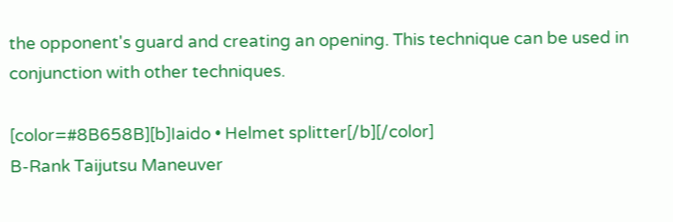the opponent's guard and creating an opening. This technique can be used in conjunction with other techniques.

[color=#8B658B][b]Iaido • Helmet splitter[/b][/color]
B-Rank Taijutsu Maneuver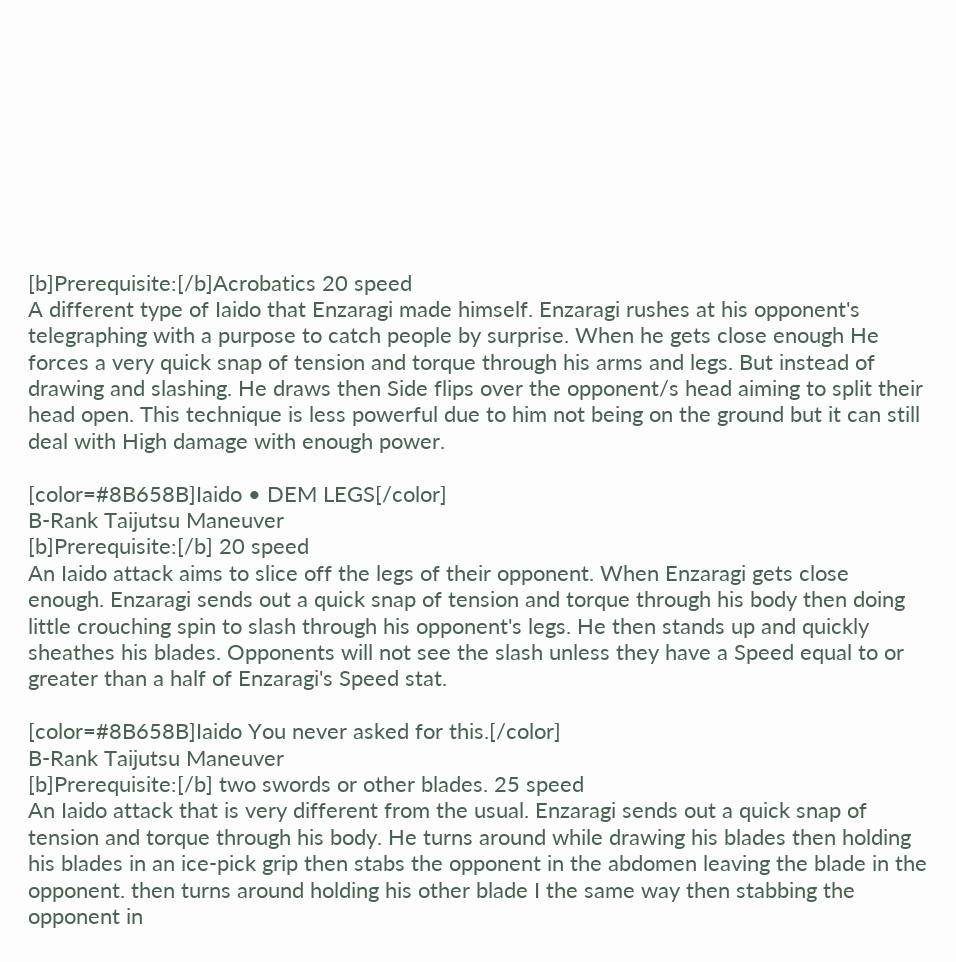[b]Prerequisite:[/b]Acrobatics 20 speed
A different type of Iaido that Enzaragi made himself. Enzaragi rushes at his opponent's telegraphing with a purpose to catch people by surprise. When he gets close enough He forces a very quick snap of tension and torque through his arms and legs. But instead of drawing and slashing. He draws then Side flips over the opponent/s head aiming to split their head open. This technique is less powerful due to him not being on the ground but it can still deal with High damage with enough power.

[color=#8B658B]Iaido • DEM LEGS[/color]
B-Rank Taijutsu Maneuver
[b]Prerequisite:[/b] 20 speed
An Iaido attack aims to slice off the legs of their opponent. When Enzaragi gets close enough. Enzaragi sends out a quick snap of tension and torque through his body then doing little crouching spin to slash through his opponent's legs. He then stands up and quickly sheathes his blades. Opponents will not see the slash unless they have a Speed equal to or greater than a half of Enzaragi's Speed stat.

[color=#8B658B]Iaido You never asked for this.[/color]
B-Rank Taijutsu Maneuver
[b]Prerequisite:[/b] two swords or other blades. 25 speed
An Iaido attack that is very different from the usual. Enzaragi sends out a quick snap of tension and torque through his body. He turns around while drawing his blades then holding his blades in an ice-pick grip then stabs the opponent in the abdomen leaving the blade in the opponent. then turns around holding his other blade I the same way then stabbing the opponent in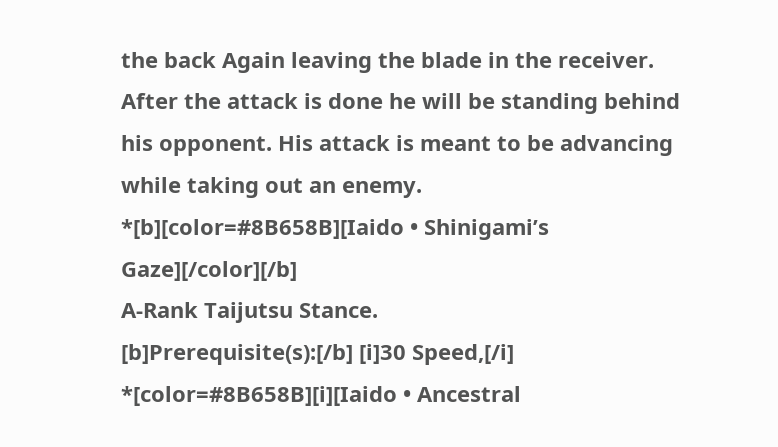the back Again leaving the blade in the receiver. After the attack is done he will be standing behind his opponent. His attack is meant to be advancing while taking out an enemy.
*[b][color=#8B658B][Iaido • Shinigami’s Gaze][/color][/b]
A-Rank Taijutsu Stance.
[b]Prerequisite(s):[/b] [i]30 Speed,[/i] *[color=#8B658B][i][Iaido • Ancestral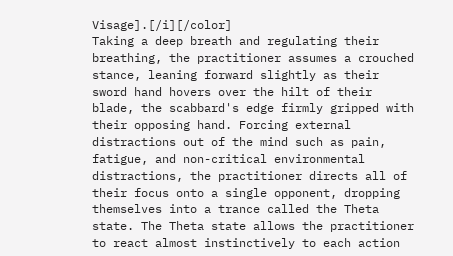Visage].[/i][/color]
Taking a deep breath and regulating their breathing, the practitioner assumes a crouched stance, leaning forward slightly as their sword hand hovers over the hilt of their blade, the scabbard's edge firmly gripped with their opposing hand. Forcing external distractions out of the mind such as pain, fatigue, and non-critical environmental distractions, the practitioner directs all of their focus onto a single opponent, dropping themselves into a trance called the Theta state. The Theta state allows the practitioner to react almost instinctively to each action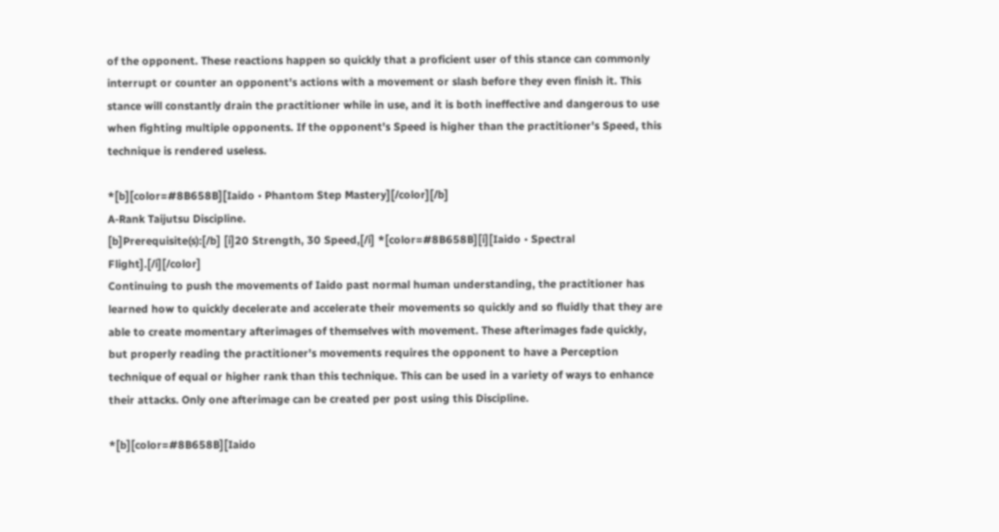of the opponent. These reactions happen so quickly that a proficient user of this stance can commonly interrupt or counter an opponent's actions with a movement or slash before they even finish it. This stance will constantly drain the practitioner while in use, and it is both ineffective and dangerous to use when fighting multiple opponents. If the opponent's Speed is higher than the practitioner's Speed, this technique is rendered useless.

*[b][color=#8B658B][Iaido • Phantom Step Mastery][/color][/b]
A-Rank Taijutsu Discipline.
[b]Prerequisite(s):[/b] [i]20 Strength, 30 Speed,[/i] *[color=#8B658B][i][Iaido • Spectral Flight].[/i][/color]
Continuing to push the movements of Iaido past normal human understanding, the practitioner has learned how to quickly decelerate and accelerate their movements so quickly and so fluidly that they are able to create momentary afterimages of themselves with movement. These afterimages fade quickly, but properly reading the practitioner's movements requires the opponent to have a Perception technique of equal or higher rank than this technique. This can be used in a variety of ways to enhance their attacks. Only one afterimage can be created per post using this Discipline.

*[b][color=#8B658B][Iaido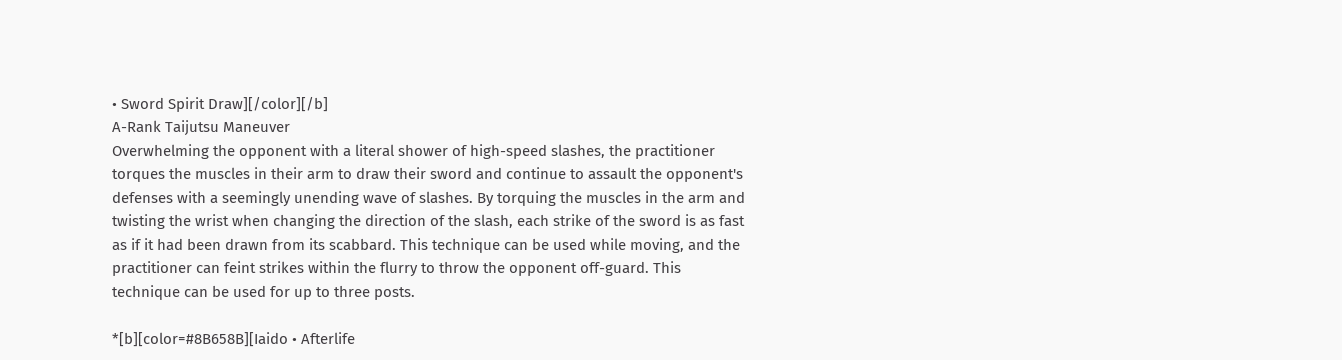• Sword Spirit Draw][/color][/b]
A-Rank Taijutsu Maneuver
Overwhelming the opponent with a literal shower of high-speed slashes, the practitioner torques the muscles in their arm to draw their sword and continue to assault the opponent's defenses with a seemingly unending wave of slashes. By torquing the muscles in the arm and twisting the wrist when changing the direction of the slash, each strike of the sword is as fast as if it had been drawn from its scabbard. This technique can be used while moving, and the practitioner can feint strikes within the flurry to throw the opponent off-guard. This technique can be used for up to three posts.

*[b][color=#8B658B][Iaido • Afterlife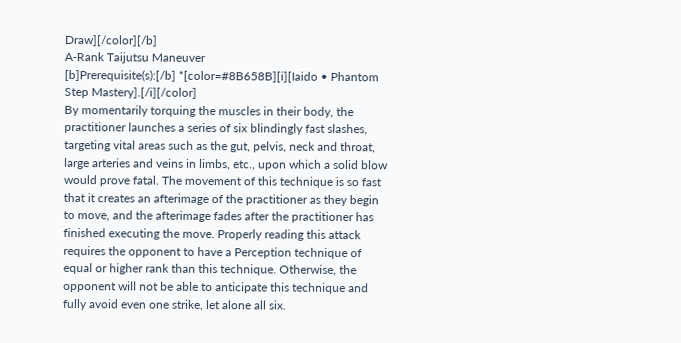Draw][/color][/b]
A-Rank Taijutsu Maneuver
[b]Prerequisite(s):[/b] *[color=#8B658B][i][Iaido • Phantom Step Mastery].[/i][/color]
By momentarily torquing the muscles in their body, the practitioner launches a series of six blindingly fast slashes, targeting vital areas such as the gut, pelvis, neck and throat, large arteries and veins in limbs, etc., upon which a solid blow would prove fatal. The movement of this technique is so fast that it creates an afterimage of the practitioner as they begin to move, and the afterimage fades after the practitioner has finished executing the move. Properly reading this attack requires the opponent to have a Perception technique of equal or higher rank than this technique. Otherwise, the opponent will not be able to anticipate this technique and fully avoid even one strike, let alone all six.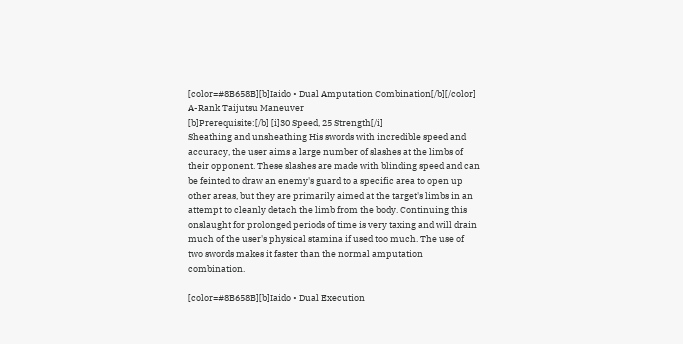[color=#8B658B][b]Iaido • Dual Amputation Combination[/b][/color]
A-Rank Taijutsu Maneuver
[b]Prerequisite:[/b] [i]30 Speed, 25 Strength[/i]
Sheathing and unsheathing His swords with incredible speed and accuracy, the user aims a large number of slashes at the limbs of their opponent. These slashes are made with blinding speed and can be feinted to draw an enemy's guard to a specific area to open up other areas, but they are primarily aimed at the target's limbs in an attempt to cleanly detach the limb from the body. Continuing this onslaught for prolonged periods of time is very taxing and will drain much of the user's physical stamina if used too much. The use of two swords makes it faster than the normal amputation combination.

[color=#8B658B][b]Iaido • Dual Execution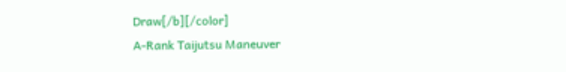Draw[/b][/color]
A-Rank Taijutsu Maneuver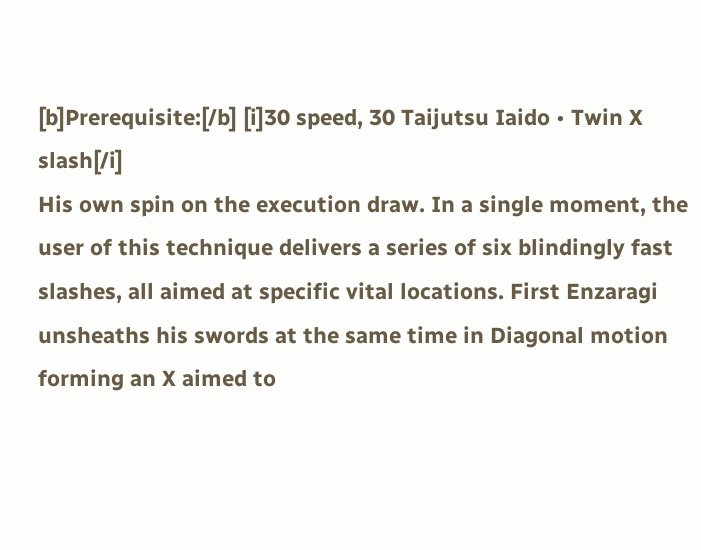[b]Prerequisite:[/b] [i]30 speed, 30 Taijutsu Iaido • Twin X slash[/i]
His own spin on the execution draw. In a single moment, the user of this technique delivers a series of six blindingly fast slashes, all aimed at specific vital locations. First Enzaragi unsheaths his swords at the same time in Diagonal motion forming an X aimed to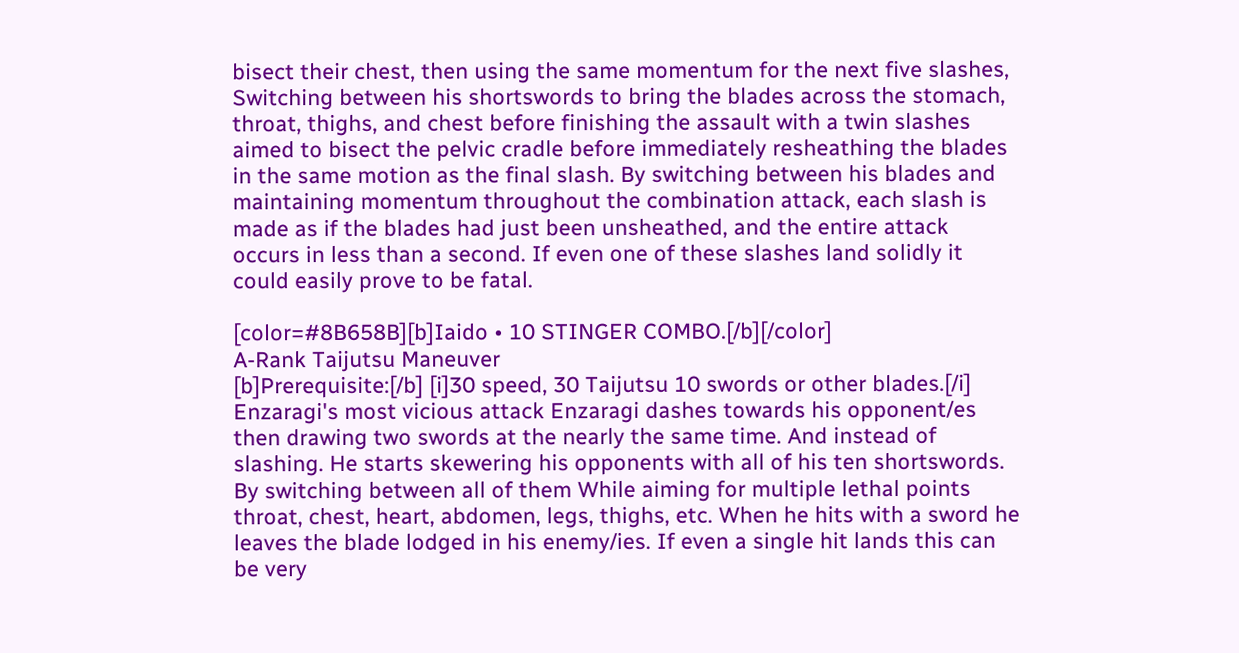bisect their chest, then using the same momentum for the next five slashes, Switching between his shortswords to bring the blades across the stomach, throat, thighs, and chest before finishing the assault with a twin slashes aimed to bisect the pelvic cradle before immediately resheathing the blades in the same motion as the final slash. By switching between his blades and maintaining momentum throughout the combination attack, each slash is made as if the blades had just been unsheathed, and the entire attack occurs in less than a second. If even one of these slashes land solidly it could easily prove to be fatal.

[color=#8B658B][b]Iaido • 10 STINGER COMBO.[/b][/color]
A-Rank Taijutsu Maneuver
[b]Prerequisite:[/b] [i]30 speed, 30 Taijutsu 10 swords or other blades.[/i]
Enzaragi's most vicious attack Enzaragi dashes towards his opponent/es then drawing two swords at the nearly the same time. And instead of slashing. He starts skewering his opponents with all of his ten shortswords. By switching between all of them While aiming for multiple lethal points throat, chest, heart, abdomen, legs, thighs, etc. When he hits with a sword he leaves the blade lodged in his enemy/ies. If even a single hit lands this can be very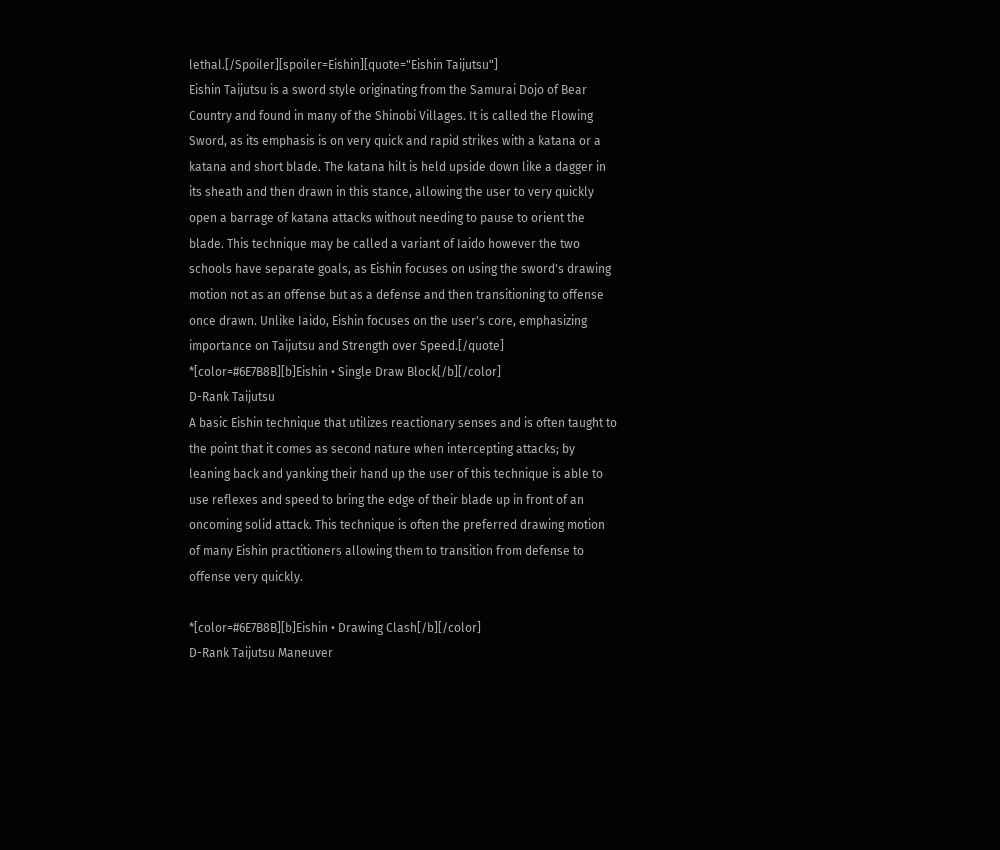lethal.[/Spoiler][spoiler=Eishin][quote="Eishin Taijutsu"]
Eishin Taijutsu is a sword style originating from the Samurai Dojo of Bear Country and found in many of the Shinobi Villages. It is called the Flowing Sword, as its emphasis is on very quick and rapid strikes with a katana or a katana and short blade. The katana hilt is held upside down like a dagger in its sheath and then drawn in this stance, allowing the user to very quickly open a barrage of katana attacks without needing to pause to orient the blade. This technique may be called a variant of Iaido however the two schools have separate goals, as Eishin focuses on using the sword's drawing motion not as an offense but as a defense and then transitioning to offense once drawn. Unlike Iaido, Eishin focuses on the user's core, emphasizing importance on Taijutsu and Strength over Speed.[/quote]
*[color=#6E7B8B][b]Eishin • Single Draw Block[/b][/color]
D-Rank Taijutsu
A basic Eishin technique that utilizes reactionary senses and is often taught to the point that it comes as second nature when intercepting attacks; by leaning back and yanking their hand up the user of this technique is able to use reflexes and speed to bring the edge of their blade up in front of an oncoming solid attack. This technique is often the preferred drawing motion of many Eishin practitioners allowing them to transition from defense to offense very quickly.

*[color=#6E7B8B][b]Eishin • Drawing Clash[/b][/color]
D-Rank Taijutsu Maneuver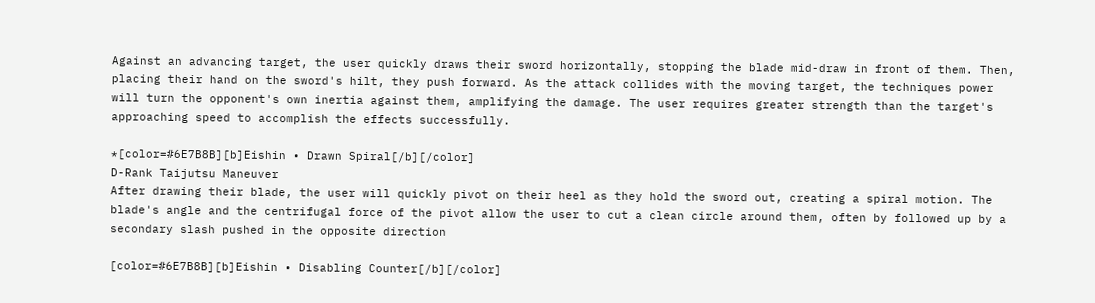Against an advancing target, the user quickly draws their sword horizontally, stopping the blade mid-draw in front of them. Then, placing their hand on the sword's hilt, they push forward. As the attack collides with the moving target, the techniques power will turn the opponent's own inertia against them, amplifying the damage. The user requires greater strength than the target's approaching speed to accomplish the effects successfully.

*[color=#6E7B8B][b]Eishin • Drawn Spiral[/b][/color]
D-Rank Taijutsu Maneuver
After drawing their blade, the user will quickly pivot on their heel as they hold the sword out, creating a spiral motion. The blade's angle and the centrifugal force of the pivot allow the user to cut a clean circle around them, often by followed up by a secondary slash pushed in the opposite direction

[color=#6E7B8B][b]Eishin • Disabling Counter[/b][/color]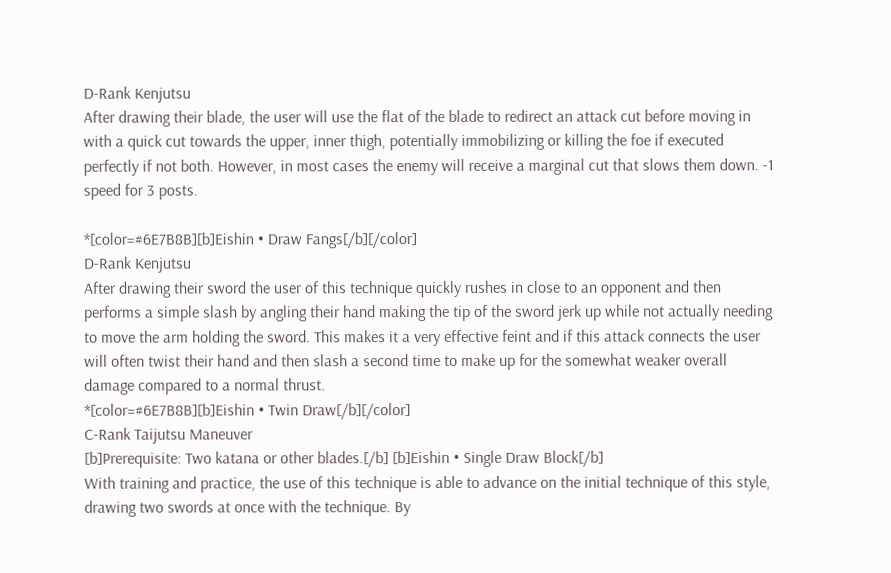D-Rank Kenjutsu
After drawing their blade, the user will use the flat of the blade to redirect an attack cut before moving in with a quick cut towards the upper, inner thigh, potentially immobilizing or killing the foe if executed perfectly if not both. However, in most cases the enemy will receive a marginal cut that slows them down. -1 speed for 3 posts.

*[color=#6E7B8B][b]Eishin • Draw Fangs[/b][/color]
D-Rank Kenjutsu
After drawing their sword the user of this technique quickly rushes in close to an opponent and then performs a simple slash by angling their hand making the tip of the sword jerk up while not actually needing to move the arm holding the sword. This makes it a very effective feint and if this attack connects the user will often twist their hand and then slash a second time to make up for the somewhat weaker overall damage compared to a normal thrust.
*[color=#6E7B8B][b]Eishin • Twin Draw[/b][/color]
C-Rank Taijutsu Maneuver
[b]Prerequisite: Two katana or other blades.[/b] [b]Eishin • Single Draw Block[/b]
With training and practice, the use of this technique is able to advance on the initial technique of this style, drawing two swords at once with the technique. By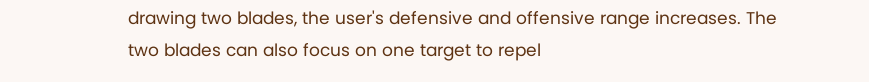drawing two blades, the user's defensive and offensive range increases. The two blades can also focus on one target to repel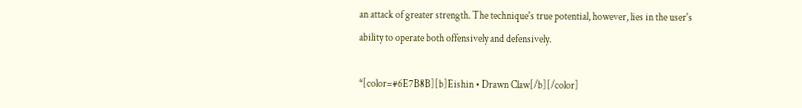an attack of greater strength. The technique's true potential, however, lies in the user's ability to operate both offensively and defensively.

*[color=#6E7B8B][b]Eishin • Drawn Claw[/b][/color]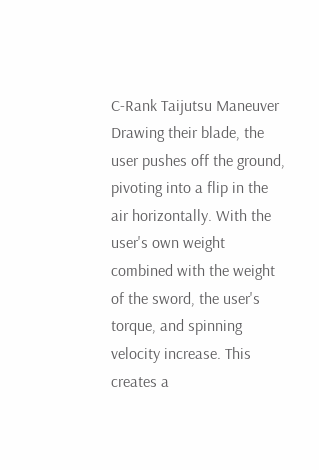C-Rank Taijutsu Maneuver
Drawing their blade, the user pushes off the ground, pivoting into a flip in the air horizontally. With the user's own weight combined with the weight of the sword, the user's torque, and spinning velocity increase. This creates a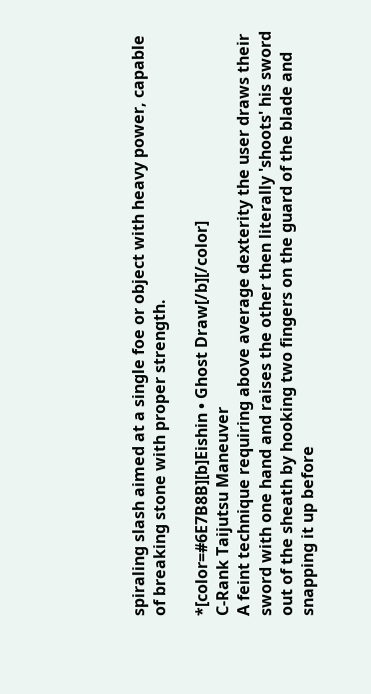spiraling slash aimed at a single foe or object with heavy power, capable of breaking stone with proper strength.

*[color=#6E7B8B][b]Eishin • Ghost Draw[/b][/color]
C-Rank Taijutsu Maneuver
A feint technique requiring above average dexterity the user draws their sword with one hand and raises the other then literally 'shoots' his sword out of the sheath by hooking two fingers on the guard of the blade and snapping it up before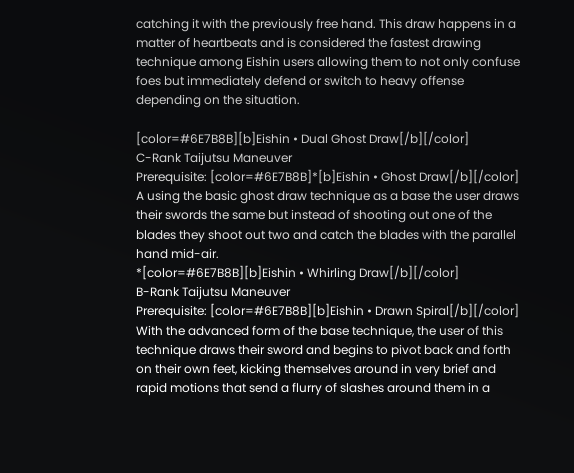catching it with the previously free hand. This draw happens in a matter of heartbeats and is considered the fastest drawing technique among Eishin users allowing them to not only confuse foes but immediately defend or switch to heavy offense depending on the situation.

[color=#6E7B8B][b]Eishin • Dual Ghost Draw[/b][/color]
C-Rank Taijutsu Maneuver
Prerequisite: [color=#6E7B8B]*[b]Eishin • Ghost Draw[/b][/color]
A using the basic ghost draw technique as a base the user draws their swords the same but instead of shooting out one of the blades they shoot out two and catch the blades with the parallel hand mid-air.
*[color=#6E7B8B][b]Eishin • Whirling Draw[/b][/color]
B-Rank Taijutsu Maneuver
Prerequisite: [color=#6E7B8B][b]Eishin • Drawn Spiral[/b][/color]
With the advanced form of the base technique, the user of this technique draws their sword and begins to pivot back and forth on their own feet, kicking themselves around in very brief and rapid motions that send a flurry of slashes around them in a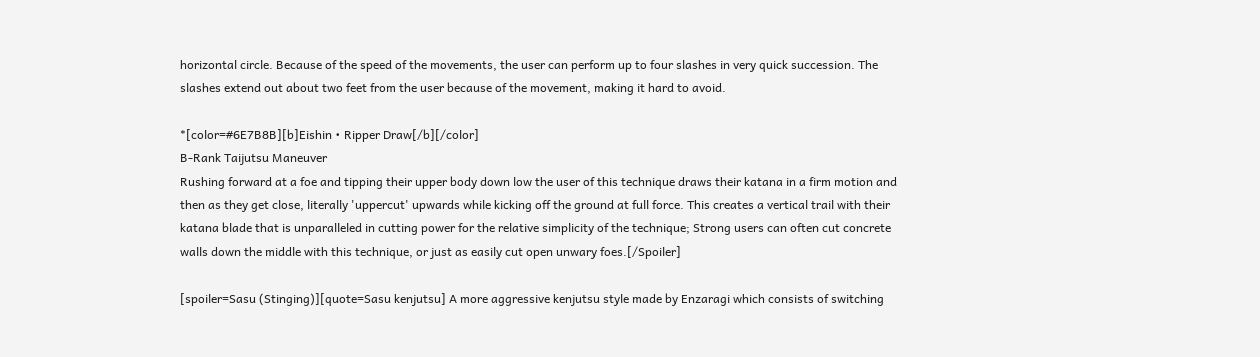horizontal circle. Because of the speed of the movements, the user can perform up to four slashes in very quick succession. The slashes extend out about two feet from the user because of the movement, making it hard to avoid.

*[color=#6E7B8B][b]Eishin • Ripper Draw[/b][/color]
B-Rank Taijutsu Maneuver
Rushing forward at a foe and tipping their upper body down low the user of this technique draws their katana in a firm motion and then as they get close, literally 'uppercut' upwards while kicking off the ground at full force. This creates a vertical trail with their katana blade that is unparalleled in cutting power for the relative simplicity of the technique; Strong users can often cut concrete walls down the middle with this technique, or just as easily cut open unwary foes.[/Spoiler]

[spoiler=Sasu (Stinging)][quote=Sasu kenjutsu] A more aggressive kenjutsu style made by Enzaragi which consists of switching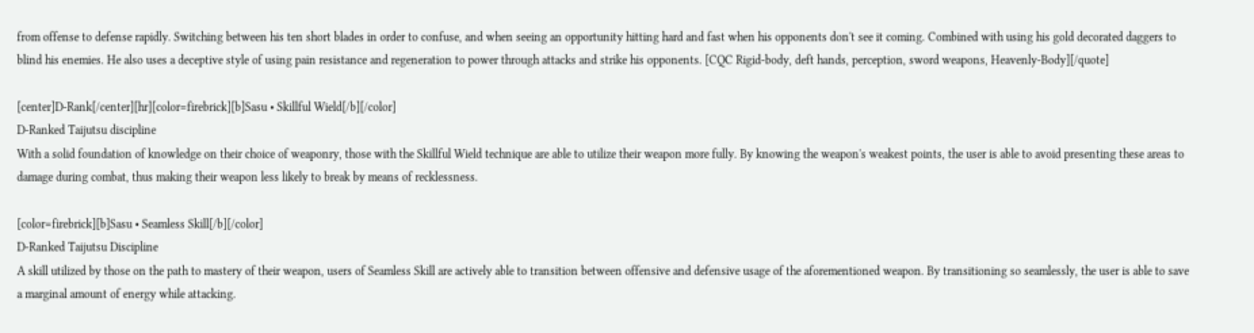from offense to defense rapidly. Switching between his ten short blades in order to confuse, and when seeing an opportunity hitting hard and fast when his opponents don't see it coming. Combined with using his gold decorated daggers to blind his enemies. He also uses a deceptive style of using pain resistance and regeneration to power through attacks and strike his opponents. [CQC Rigid-body, deft hands, perception, sword weapons, Heavenly-Body][/quote]

[center]D-Rank[/center][hr][color=firebrick][b]Sasu • Skillful Wield[/b][/color]
D-Ranked Taijutsu discipline
With a solid foundation of knowledge on their choice of weaponry, those with the Skillful Wield technique are able to utilize their weapon more fully. By knowing the weapon's weakest points, the user is able to avoid presenting these areas to damage during combat, thus making their weapon less likely to break by means of recklessness.

[color=firebrick][b]Sasu • Seamless Skill[/b][/color]
D-Ranked Taijutsu Discipline
A skill utilized by those on the path to mastery of their weapon, users of Seamless Skill are actively able to transition between offensive and defensive usage of the aforementioned weapon. By transitioning so seamlessly, the user is able to save a marginal amount of energy while attacking.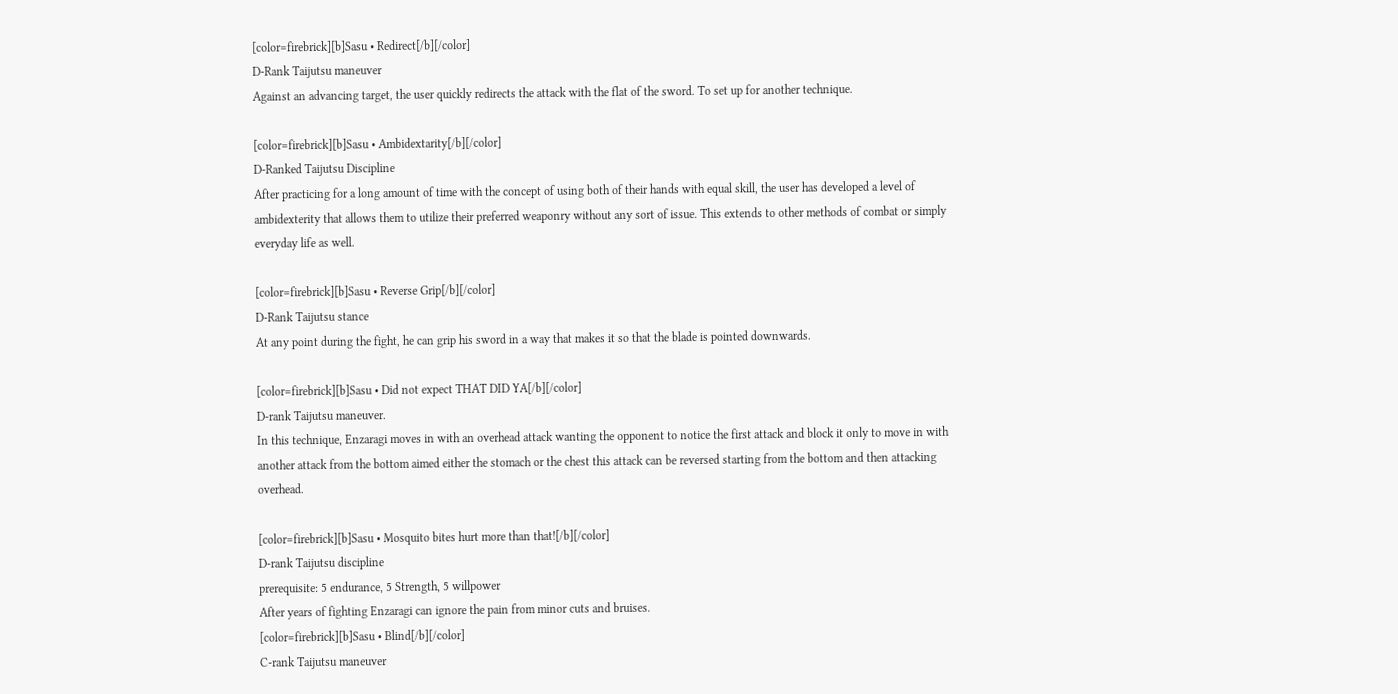[color=firebrick][b]Sasu • Redirect[/b][/color]
D-Rank Taijutsu maneuver
Against an advancing target, the user quickly redirects the attack with the flat of the sword. To set up for another technique.

[color=firebrick][b]Sasu • Ambidextarity[/b][/color]
D-Ranked Taijutsu Discipline
After practicing for a long amount of time with the concept of using both of their hands with equal skill, the user has developed a level of ambidexterity that allows them to utilize their preferred weaponry without any sort of issue. This extends to other methods of combat or simply everyday life as well.

[color=firebrick][b]Sasu • Reverse Grip[/b][/color]
D-Rank Taijutsu stance
At any point during the fight, he can grip his sword in a way that makes it so that the blade is pointed downwards.

[color=firebrick][b]Sasu • Did not expect THAT DID YA[/b][/color]
D-rank Taijutsu maneuver.
In this technique, Enzaragi moves in with an overhead attack wanting the opponent to notice the first attack and block it only to move in with another attack from the bottom aimed either the stomach or the chest this attack can be reversed starting from the bottom and then attacking overhead.

[color=firebrick][b]Sasu • Mosquito bites hurt more than that![/b][/color]
D-rank Taijutsu discipline
prerequisite: 5 endurance, 5 Strength, 5 willpower
After years of fighting Enzaragi can ignore the pain from minor cuts and bruises.
[color=firebrick][b]Sasu • Blind[/b][/color]
C-rank Taijutsu maneuver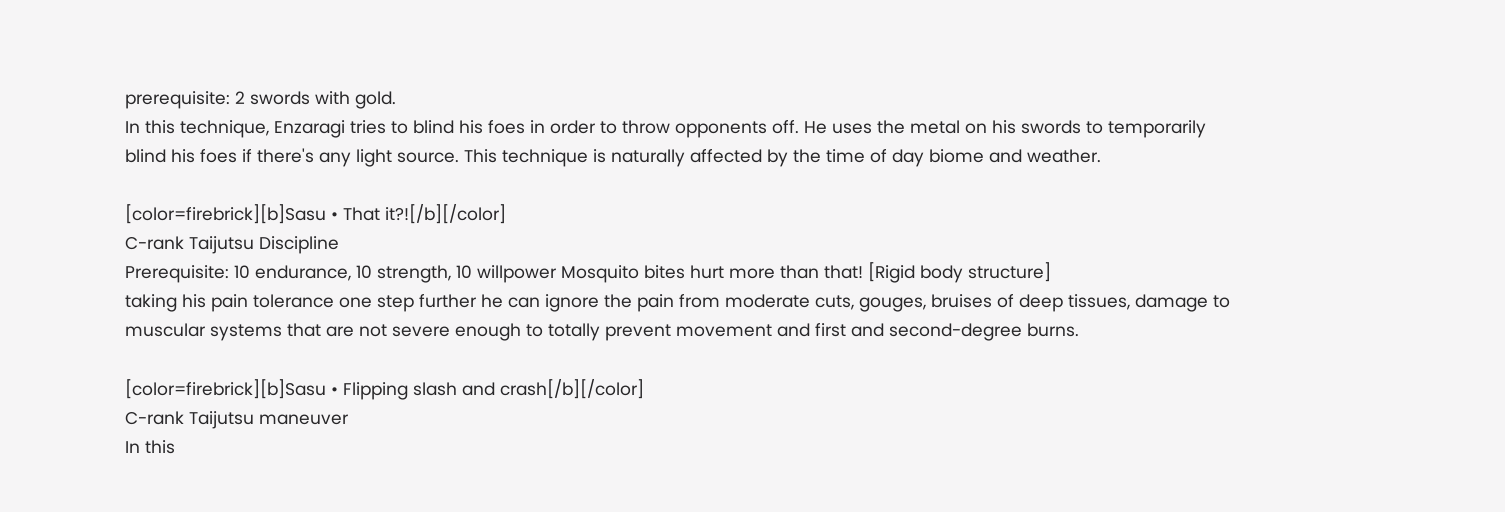prerequisite: 2 swords with gold.
In this technique, Enzaragi tries to blind his foes in order to throw opponents off. He uses the metal on his swords to temporarily blind his foes if there's any light source. This technique is naturally affected by the time of day biome and weather.

[color=firebrick][b]Sasu • That it?![/b][/color]
C-rank Taijutsu Discipline
Prerequisite: 10 endurance, 10 strength, 10 willpower Mosquito bites hurt more than that! [Rigid body structure]
taking his pain tolerance one step further he can ignore the pain from moderate cuts, gouges, bruises of deep tissues, damage to muscular systems that are not severe enough to totally prevent movement and first and second-degree burns.

[color=firebrick][b]Sasu • Flipping slash and crash[/b][/color]
C-rank Taijutsu maneuver
In this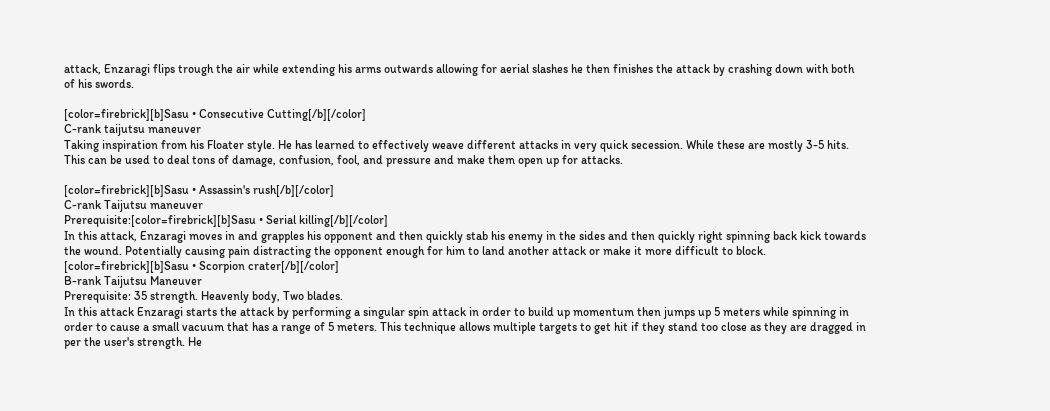attack, Enzaragi flips trough the air while extending his arms outwards allowing for aerial slashes he then finishes the attack by crashing down with both of his swords.

[color=firebrick][b]Sasu • Consecutive Cutting[/b][/color]
C-rank taijutsu maneuver
Taking inspiration from his Floater style. He has learned to effectively weave different attacks in very quick secession. While these are mostly 3-5 hits. This can be used to deal tons of damage, confusion, fool, and pressure and make them open up for attacks.

[color=firebrick][b]Sasu • Assassin's rush[/b][/color]
C-rank Taijutsu maneuver
Prerequisite:[color=firebrick][b]Sasu • Serial killing[/b][/color]
In this attack, Enzaragi moves in and grapples his opponent and then quickly stab his enemy in the sides and then quickly right spinning back kick towards the wound. Potentially causing pain distracting the opponent enough for him to land another attack or make it more difficult to block.
[color=firebrick][b]Sasu • Scorpion crater[/b][/color]
B-rank Taijutsu Maneuver
Prerequisite: 35 strength. Heavenly body, Two blades.
In this attack Enzaragi starts the attack by performing a singular spin attack in order to build up momentum then jumps up 5 meters while spinning in order to cause a small vacuum that has a range of 5 meters. This technique allows multiple targets to get hit if they stand too close as they are dragged in per the user's strength. He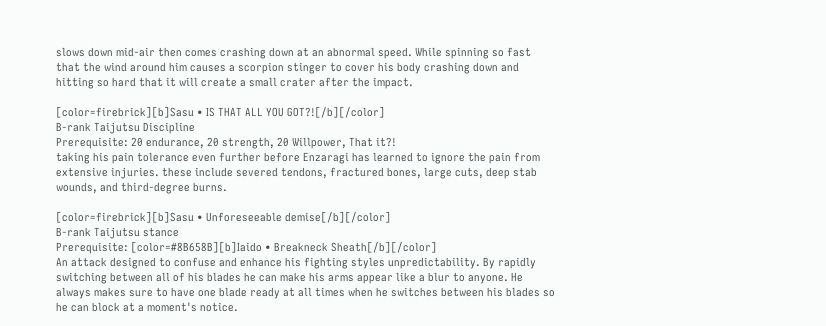slows down mid-air then comes crashing down at an abnormal speed. While spinning so fast that the wind around him causes a scorpion stinger to cover his body crashing down and hitting so hard that it will create a small crater after the impact.

[color=firebrick][b]Sasu • IS THAT ALL YOU GOT?![/b][/color]
B-rank Taijutsu Discipline
Prerequisite: 20 endurance, 20 strength, 20 Willpower, That it?!
taking his pain tolerance even further before Enzaragi has learned to ignore the pain from extensive injuries. these include severed tendons, fractured bones, large cuts, deep stab wounds, and third-degree burns.

[color=firebrick][b]Sasu • Unforeseeable demise[/b][/color]
B-rank Taijutsu stance
Prerequisite: [color=#8B658B][b]Iaido • Breakneck Sheath[/b][/color]
An attack designed to confuse and enhance his fighting styles unpredictability. By rapidly switching between all of his blades he can make his arms appear like a blur to anyone. He always makes sure to have one blade ready at all times when he switches between his blades so he can block at a moment's notice.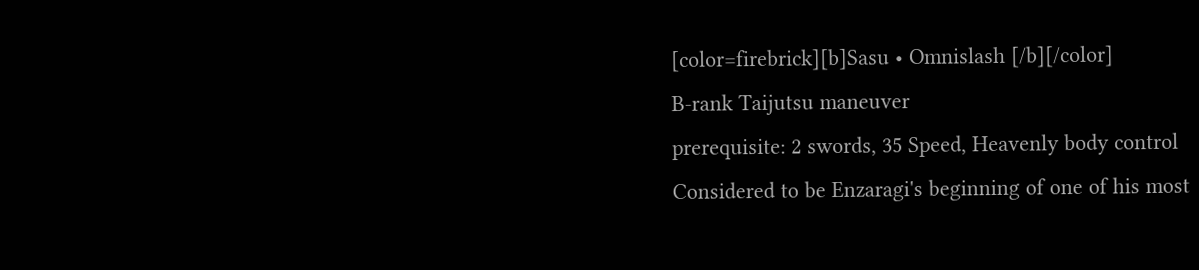[color=firebrick][b]Sasu • Omnislash [/b][/color]
B-rank Taijutsu maneuver
prerequisite: 2 swords, 35 Speed, Heavenly body control
Considered to be Enzaragi's beginning of one of his most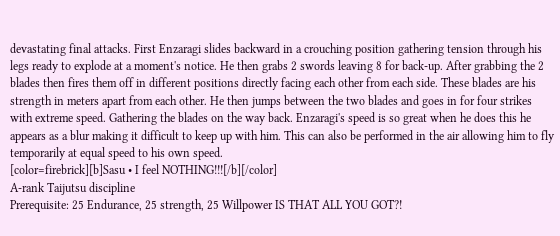devastating final attacks. First Enzaragi slides backward in a crouching position gathering tension through his legs ready to explode at a moment's notice. He then grabs 2 swords leaving 8 for back-up. After grabbing the 2 blades then fires them off in different positions directly facing each other from each side. These blades are his strength in meters apart from each other. He then jumps between the two blades and goes in for four strikes with extreme speed. Gathering the blades on the way back. Enzaragi's speed is so great when he does this he appears as a blur making it difficult to keep up with him. This can also be performed in the air allowing him to fly temporarily at equal speed to his own speed.
[color=firebrick][b]Sasu • I feel NOTHING!!![/b][/color]
A-rank Taijutsu discipline
Prerequisite: 25 Endurance, 25 strength, 25 Willpower IS THAT ALL YOU GOT?!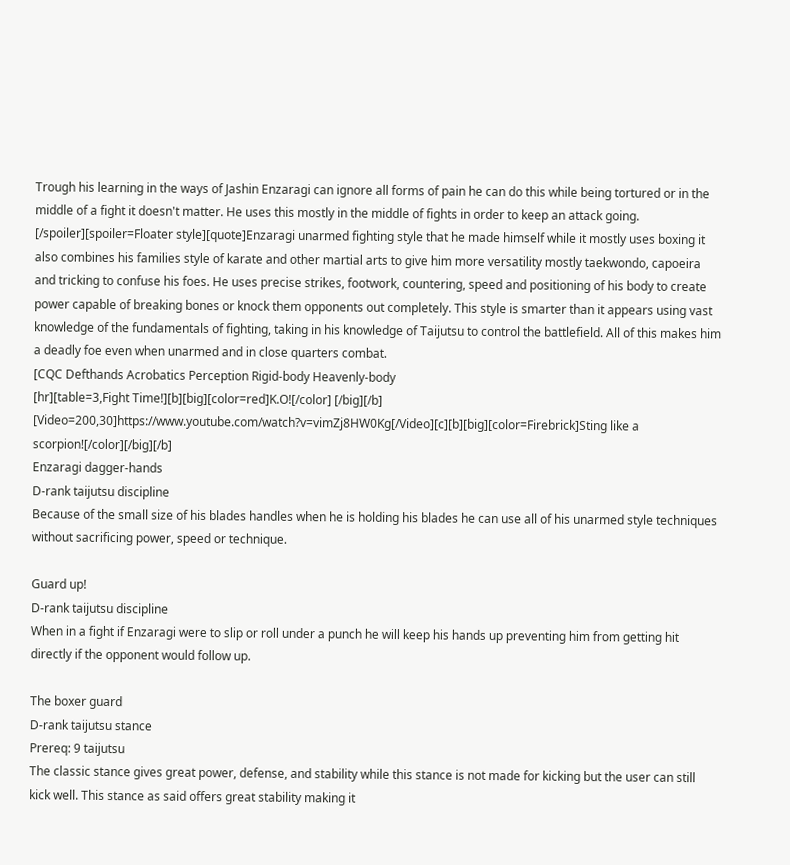Trough his learning in the ways of Jashin Enzaragi can ignore all forms of pain he can do this while being tortured or in the middle of a fight it doesn't matter. He uses this mostly in the middle of fights in order to keep an attack going.
[/spoiler][spoiler=Floater style][quote]Enzaragi unarmed fighting style that he made himself while it mostly uses boxing it also combines his families style of karate and other martial arts to give him more versatility mostly taekwondo, capoeira and tricking to confuse his foes. He uses precise strikes, footwork, countering, speed and positioning of his body to create power capable of breaking bones or knock them opponents out completely. This style is smarter than it appears using vast knowledge of the fundamentals of fighting, taking in his knowledge of Taijutsu to control the battlefield. All of this makes him a deadly foe even when unarmed and in close quarters combat.
[CQC Defthands Acrobatics Perception Rigid-body Heavenly-body
[hr][table=3,Fight Time!][b][big][color=red]K.O![/color] [/big][/b]
[Video=200,30]https://www.youtube.com/watch?v=vimZj8HW0Kg[/Video][c][b][big][color=Firebrick]Sting like a scorpion![/color][/big][/b]
Enzaragi dagger-hands
D-rank taijutsu discipline
Because of the small size of his blades handles when he is holding his blades he can use all of his unarmed style techniques without sacrificing power, speed or technique.

Guard up!
D-rank taijutsu discipline
When in a fight if Enzaragi were to slip or roll under a punch he will keep his hands up preventing him from getting hit directly if the opponent would follow up.

The boxer guard
D-rank taijutsu stance
Prereq: 9 taijutsu
The classic stance gives great power, defense, and stability while this stance is not made for kicking but the user can still kick well. This stance as said offers great stability making it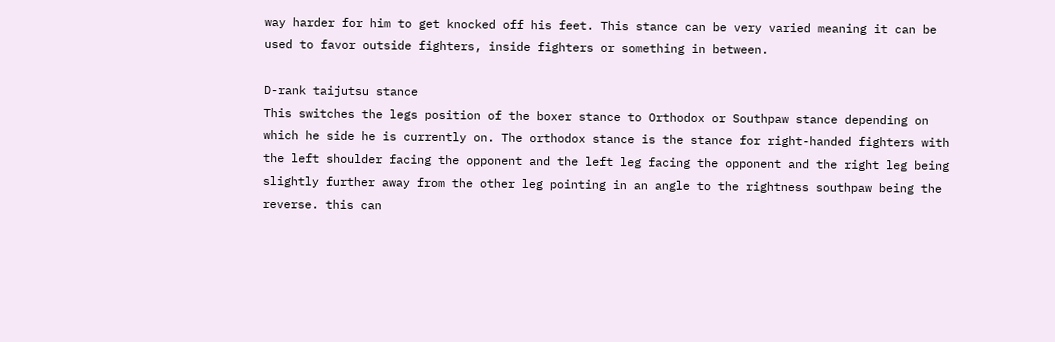way harder for him to get knocked off his feet. This stance can be very varied meaning it can be used to favor outside fighters, inside fighters or something in between.

D-rank taijutsu stance
This switches the legs position of the boxer stance to Orthodox or Southpaw stance depending on which he side he is currently on. The orthodox stance is the stance for right-handed fighters with the left shoulder facing the opponent and the left leg facing the opponent and the right leg being slightly further away from the other leg pointing in an angle to the rightness southpaw being the reverse. this can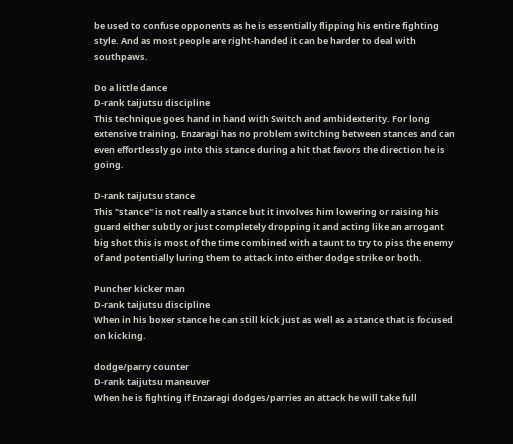be used to confuse opponents as he is essentially flipping his entire fighting style. And as most people are right-handed it can be harder to deal with southpaws.

Do a little dance
D-rank taijutsu discipline
This technique goes hand in hand with Switch and ambidexterity. For long extensive training, Enzaragi has no problem switching between stances and can even effortlessly go into this stance during a hit that favors the direction he is going.

D-rank taijutsu stance
This "stance" is not really a stance but it involves him lowering or raising his guard either subtly or just completely dropping it and acting like an arrogant big shot this is most of the time combined with a taunt to try to piss the enemy of and potentially luring them to attack into either dodge strike or both.

Puncher kicker man
D-rank taijutsu discipline
When in his boxer stance he can still kick just as well as a stance that is focused on kicking.

dodge/parry counter
D-rank taijutsu maneuver
When he is fighting if Enzaragi dodges/parries an attack he will take full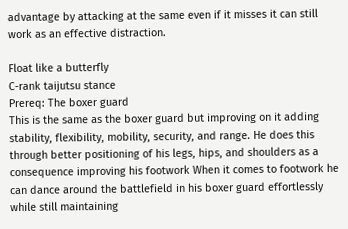advantage by attacking at the same even if it misses it can still work as an effective distraction.

Float like a butterfly
C-rank taijutsu stance
Prereq: The boxer guard
This is the same as the boxer guard but improving on it adding stability, flexibility, mobility, security, and range. He does this through better positioning of his legs, hips, and shoulders as a consequence improving his footwork When it comes to footwork he can dance around the battlefield in his boxer guard effortlessly while still maintaining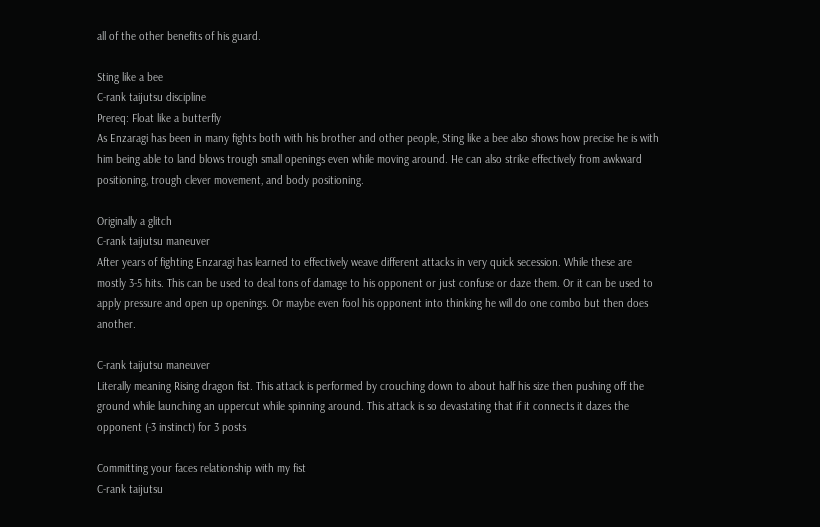all of the other benefits of his guard.

Sting like a bee
C-rank taijutsu discipline
Prereq: Float like a butterfly
As Enzaragi has been in many fights both with his brother and other people, Sting like a bee also shows how precise he is with him being able to land blows trough small openings even while moving around. He can also strike effectively from awkward positioning, trough clever movement, and body positioning.

Originally a glitch
C-rank taijutsu maneuver
After years of fighting Enzaragi has learned to effectively weave different attacks in very quick secession. While these are mostly 3-5 hits. This can be used to deal tons of damage to his opponent or just confuse or daze them. Or it can be used to apply pressure and open up openings. Or maybe even fool his opponent into thinking he will do one combo but then does another.

C-rank taijutsu maneuver
Literally meaning Rising dragon fist. This attack is performed by crouching down to about half his size then pushing off the ground while launching an uppercut while spinning around. This attack is so devastating that if it connects it dazes the opponent (-3 instinct) for 3 posts

Committing your faces relationship with my fist
C-rank taijutsu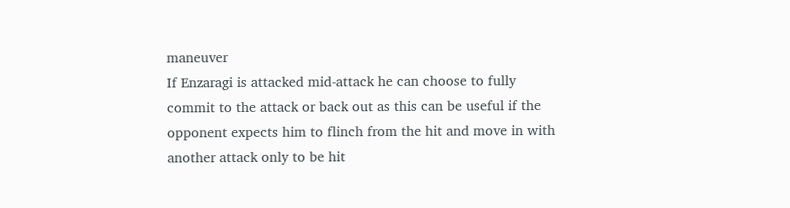maneuver
If Enzaragi is attacked mid-attack he can choose to fully commit to the attack or back out as this can be useful if the opponent expects him to flinch from the hit and move in with another attack only to be hit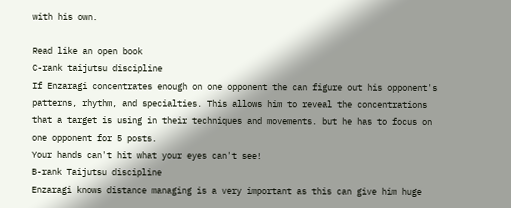with his own.

Read like an open book
C-rank taijutsu discipline
If Enzaragi concentrates enough on one opponent the can figure out his opponent's patterns, rhythm, and specialties. This allows him to reveal the concentrations that a target is using in their techniques and movements. but he has to focus on one opponent for 5 posts.
Your hands can't hit what your eyes can't see!
B-rank Taijutsu discipline
Enzaragi knows distance managing is a very important as this can give him huge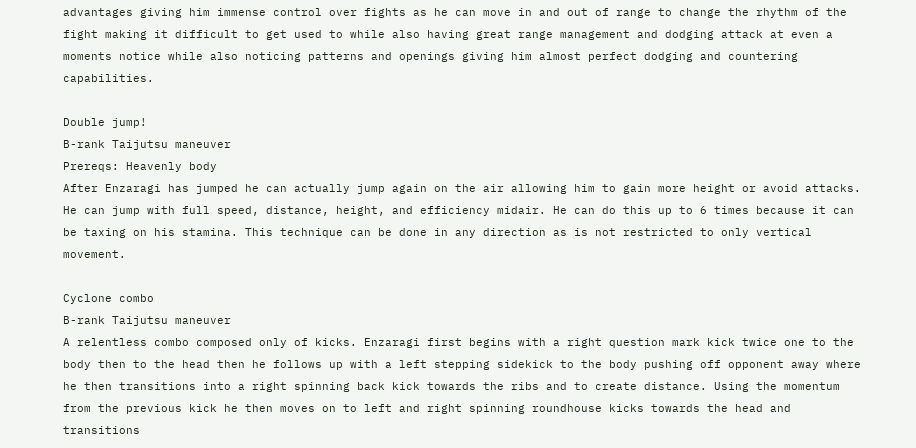advantages giving him immense control over fights as he can move in and out of range to change the rhythm of the fight making it difficult to get used to while also having great range management and dodging attack at even a moments notice while also noticing patterns and openings giving him almost perfect dodging and countering capabilities.

Double jump!
B-rank Taijutsu maneuver
Prereqs: Heavenly body
After Enzaragi has jumped he can actually jump again on the air allowing him to gain more height or avoid attacks. He can jump with full speed, distance, height, and efficiency midair. He can do this up to 6 times because it can be taxing on his stamina. This technique can be done in any direction as is not restricted to only vertical movement.

Cyclone combo
B-rank Taijutsu maneuver
A relentless combo composed only of kicks. Enzaragi first begins with a right question mark kick twice one to the body then to the head then he follows up with a left stepping sidekick to the body pushing off opponent away where he then transitions into a right spinning back kick towards the ribs and to create distance. Using the momentum from the previous kick he then moves on to left and right spinning roundhouse kicks towards the head and transitions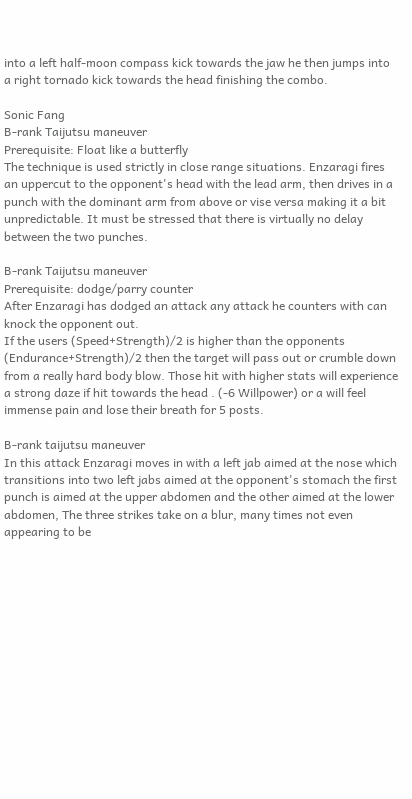into a left half-moon compass kick towards the jaw he then jumps into a right tornado kick towards the head finishing the combo.

Sonic Fang
B-rank Taijutsu maneuver
Prerequisite: Float like a butterfly
The technique is used strictly in close range situations. Enzaragi fires an uppercut to the opponent's head with the lead arm, then drives in a punch with the dominant arm from above or vise versa making it a bit unpredictable. It must be stressed that there is virtually no delay between the two punches.

B-rank Taijutsu maneuver
Prerequisite: dodge/parry counter
After Enzaragi has dodged an attack any attack he counters with can knock the opponent out.
If the users (Speed+Strength)/2 is higher than the opponents (Endurance+Strength)/2 then the target will pass out or crumble down from a really hard body blow. Those hit with higher stats will experience a strong daze if hit towards the head . (-6 Willpower) or a will feel immense pain and lose their breath for 5 posts.

B-rank taijutsu maneuver
In this attack Enzaragi moves in with a left jab aimed at the nose which transitions into two left jabs aimed at the opponent's stomach the first punch is aimed at the upper abdomen and the other aimed at the lower abdomen, The three strikes take on a blur, many times not even appearing to be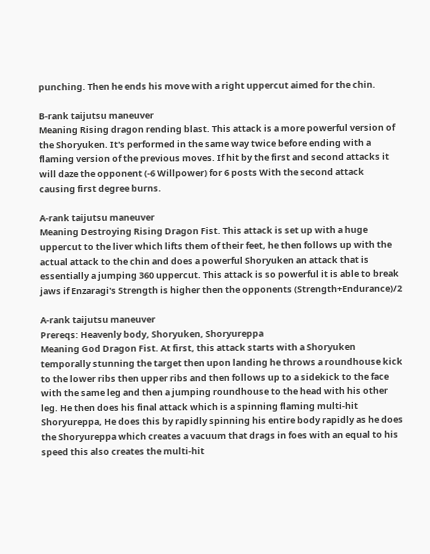punching. Then he ends his move with a right uppercut aimed for the chin.

B-rank taijutsu maneuver
Meaning Rising dragon rending blast. This attack is a more powerful version of the Shoryuken. It's performed in the same way twice before ending with a flaming version of the previous moves. If hit by the first and second attacks it will daze the opponent (-6 Willpower) for 6 posts With the second attack causing first degree burns.

A-rank taijutsu maneuver
Meaning Destroying Rising Dragon Fist. This attack is set up with a huge uppercut to the liver which lifts them of their feet, he then follows up with the actual attack to the chin and does a powerful Shoryuken an attack that is essentially a jumping 360 uppercut. This attack is so powerful it is able to break jaws if Enzaragi's Strength is higher then the opponents (Strength+Endurance)/2

A-rank taijutsu maneuver
Prereqs: Heavenly body, Shoryuken, Shoryureppa
Meaning God Dragon Fist. At first, this attack starts with a Shoryuken temporally stunning the target then upon landing he throws a roundhouse kick to the lower ribs then upper ribs and then follows up to a sidekick to the face with the same leg and then a jumping roundhouse to the head with his other leg. He then does his final attack which is a spinning flaming multi-hit Shoryureppa, He does this by rapidly spinning his entire body rapidly as he does the Shoryureppa which creates a vacuum that drags in foes with an equal to his speed this also creates the multi-hit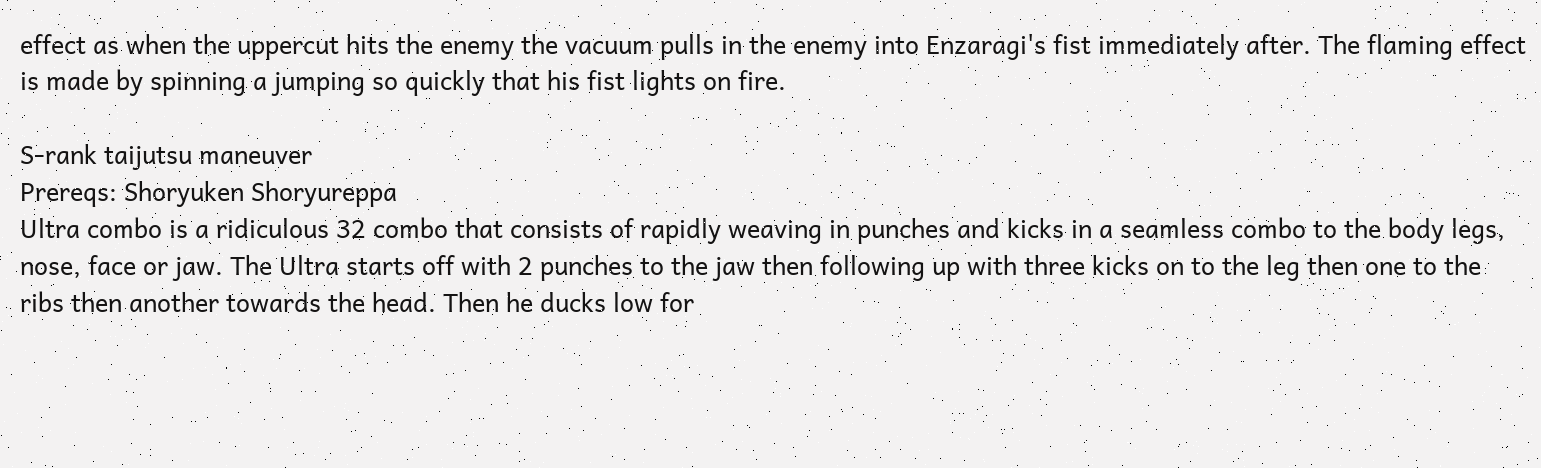effect as when the uppercut hits the enemy the vacuum pulls in the enemy into Enzaragi's fist immediately after. The flaming effect is made by spinning a jumping so quickly that his fist lights on fire.

S-rank taijutsu maneuver
Prereqs: Shoryuken Shoryureppa
Ultra combo is a ridiculous 32 combo that consists of rapidly weaving in punches and kicks in a seamless combo to the body legs, nose, face or jaw. The Ultra starts off with 2 punches to the jaw then following up with three kicks on to the leg then one to the ribs then another towards the head. Then he ducks low for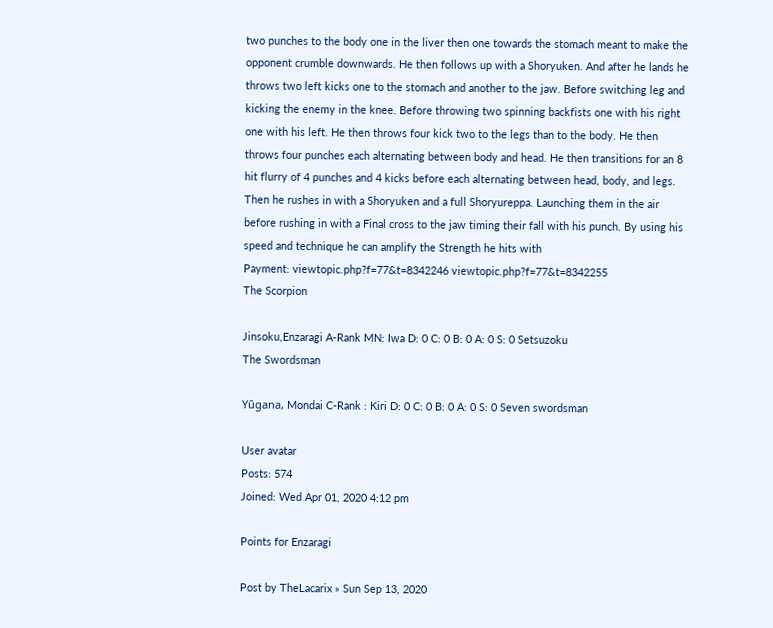two punches to the body one in the liver then one towards the stomach meant to make the opponent crumble downwards. He then follows up with a Shoryuken. And after he lands he throws two left kicks one to the stomach and another to the jaw. Before switching leg and kicking the enemy in the knee. Before throwing two spinning backfists one with his right one with his left. He then throws four kick two to the legs than to the body. He then throws four punches each alternating between body and head. He then transitions for an 8 hit flurry of 4 punches and 4 kicks before each alternating between head, body, and legs. Then he rushes in with a Shoryuken and a full Shoryureppa. Launching them in the air before rushing in with a Final cross to the jaw timing their fall with his punch. By using his speed and technique he can amplify the Strength he hits with
Payment: viewtopic.php?f=77&t=8342246 viewtopic.php?f=77&t=8342255
The Scorpion

Jinsoku,Enzaragi A-Rank MN: Iwa D: 0 C: 0 B: 0 A: 0 S: 0 Setsuzoku
The Swordsman

Yūgana, Mondai C-Rank : Kiri D: 0 C: 0 B: 0 A: 0 S: 0 Seven swordsman

User avatar
Posts: 574
Joined: Wed Apr 01, 2020 4:12 pm

Points for Enzaragi

Post by TheLacarix » Sun Sep 13, 2020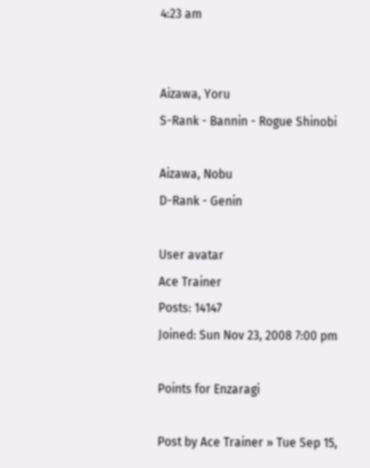4:23 am


Aizawa, Yoru
S-Rank - Bannin - Rogue Shinobi

Aizawa, Nobu
D-Rank - Genin

User avatar
Ace Trainer
Posts: 14147
Joined: Sun Nov 23, 2008 7:00 pm

Points for Enzaragi

Post by Ace Trainer » Tue Sep 15,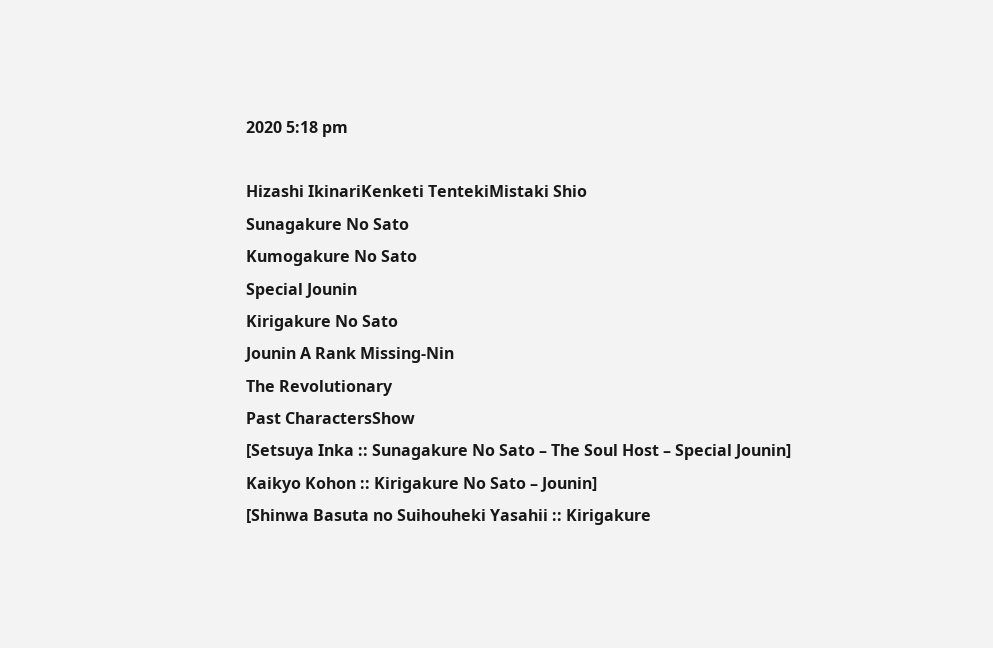2020 5:18 pm

Hizashi IkinariKenketi TentekiMistaki Shio
Sunagakure No Sato
Kumogakure No Sato
Special Jounin
Kirigakure No Sato
Jounin A Rank Missing-Nin
The Revolutionary
Past CharactersShow
[Setsuya Inka :: Sunagakure No Sato – The Soul Host – Special Jounin]
Kaikyo Kohon :: Kirigakure No Sato – Jounin]
[Shinwa Basuta no Suihouheki Yasahii :: Kirigakure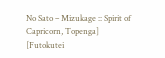No Sato – Mizukage :: Spirit of Capricorn, Topenga]
[Futokutei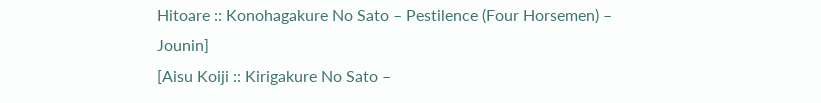Hitoare :: Konohagakure No Sato – Pestilence (Four Horsemen) – Jounin]
[Aisu Koiji :: Kirigakure No Sato –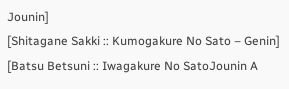Jounin]
[Shitagane Sakki :: Kumogakure No Sato – Genin]
[Batsu Betsuni :: Iwagakure No SatoJounin A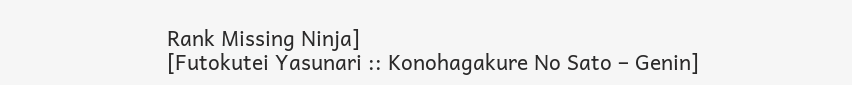Rank Missing Ninja]
[Futokutei Yasunari :: Konohagakure No Sato – Genin]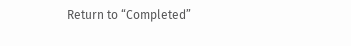Return to “Completed”